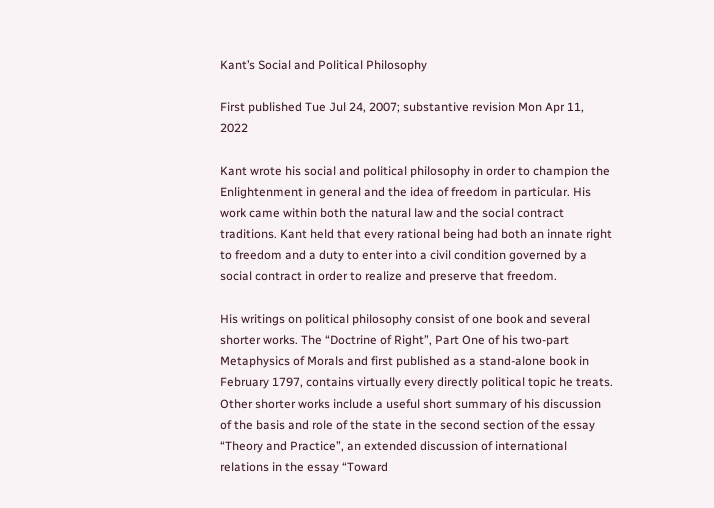Kant’s Social and Political Philosophy

First published Tue Jul 24, 2007; substantive revision Mon Apr 11, 2022

Kant wrote his social and political philosophy in order to champion the Enlightenment in general and the idea of freedom in particular. His work came within both the natural law and the social contract traditions. Kant held that every rational being had both an innate right to freedom and a duty to enter into a civil condition governed by a social contract in order to realize and preserve that freedom.

His writings on political philosophy consist of one book and several shorter works. The “Doctrine of Right”, Part One of his two-part Metaphysics of Morals and first published as a stand-alone book in February 1797, contains virtually every directly political topic he treats. Other shorter works include a useful short summary of his discussion of the basis and role of the state in the second section of the essay “Theory and Practice”, an extended discussion of international relations in the essay “Toward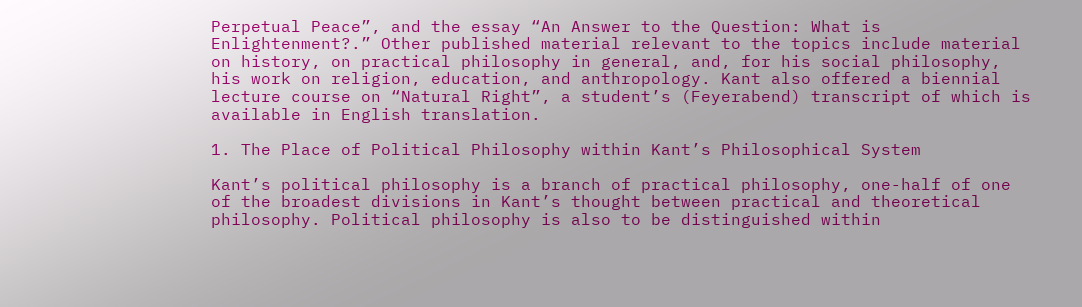Perpetual Peace”, and the essay “An Answer to the Question: What is Enlightenment?.” Other published material relevant to the topics include material on history, on practical philosophy in general, and, for his social philosophy, his work on religion, education, and anthropology. Kant also offered a biennial lecture course on “Natural Right”, a student’s (Feyerabend) transcript of which is available in English translation.

1. The Place of Political Philosophy within Kant’s Philosophical System

Kant’s political philosophy is a branch of practical philosophy, one-half of one of the broadest divisions in Kant’s thought between practical and theoretical philosophy. Political philosophy is also to be distinguished within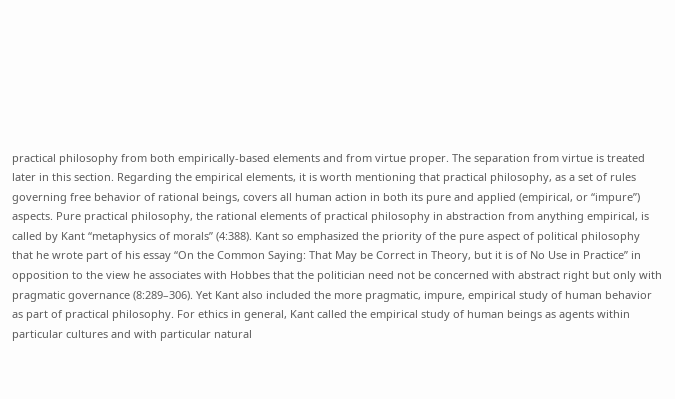practical philosophy from both empirically-based elements and from virtue proper. The separation from virtue is treated later in this section. Regarding the empirical elements, it is worth mentioning that practical philosophy, as a set of rules governing free behavior of rational beings, covers all human action in both its pure and applied (empirical, or “impure”) aspects. Pure practical philosophy, the rational elements of practical philosophy in abstraction from anything empirical, is called by Kant “metaphysics of morals” (4:388). Kant so emphasized the priority of the pure aspect of political philosophy that he wrote part of his essay “On the Common Saying: That May be Correct in Theory, but it is of No Use in Practice” in opposition to the view he associates with Hobbes that the politician need not be concerned with abstract right but only with pragmatic governance (8:289–306). Yet Kant also included the more pragmatic, impure, empirical study of human behavior as part of practical philosophy. For ethics in general, Kant called the empirical study of human beings as agents within particular cultures and with particular natural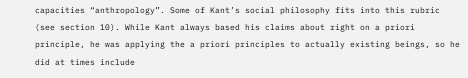capacities “anthropology”. Some of Kant’s social philosophy fits into this rubric (see section 10). While Kant always based his claims about right on a priori principle, he was applying the a priori principles to actually existing beings, so he did at times include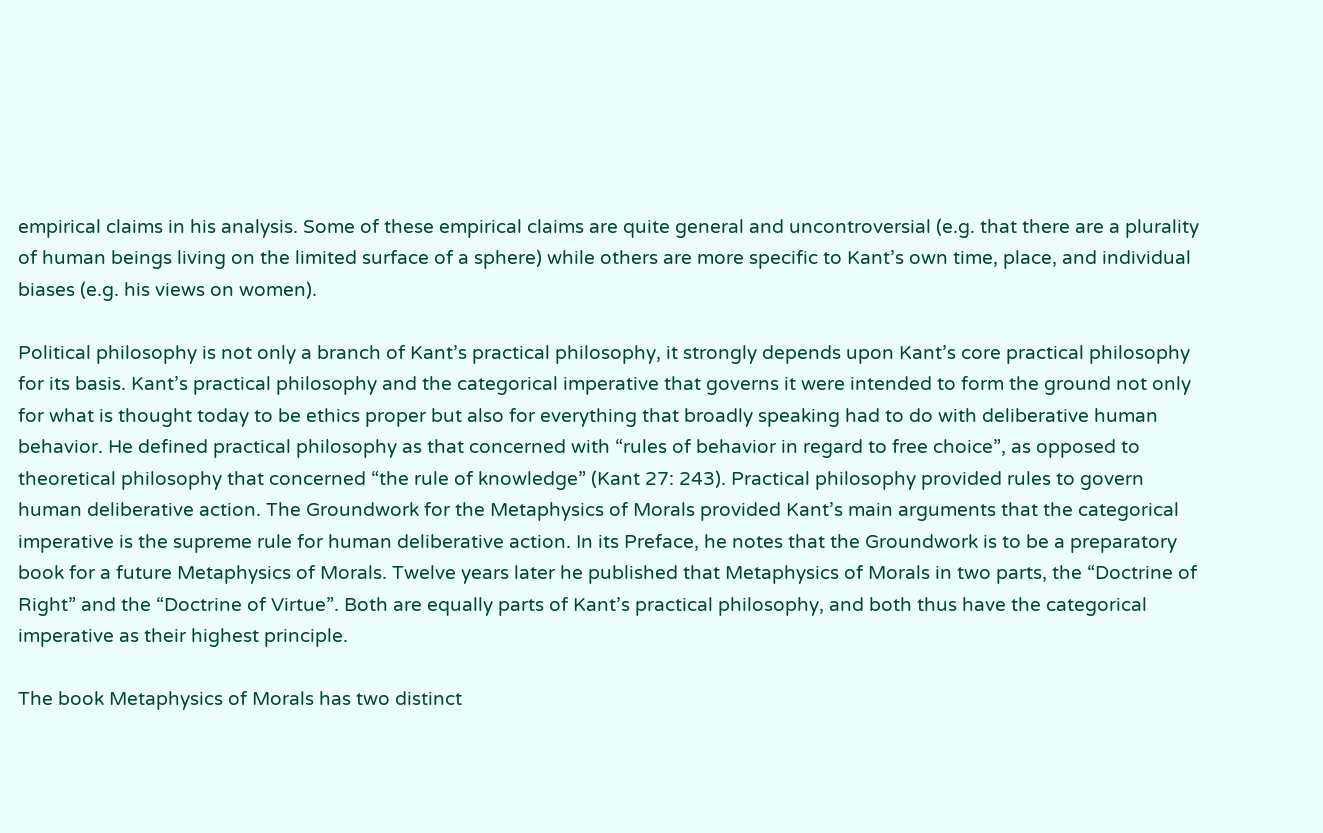empirical claims in his analysis. Some of these empirical claims are quite general and uncontroversial (e.g. that there are a plurality of human beings living on the limited surface of a sphere) while others are more specific to Kant’s own time, place, and individual biases (e.g. his views on women).

Political philosophy is not only a branch of Kant’s practical philosophy, it strongly depends upon Kant’s core practical philosophy for its basis. Kant’s practical philosophy and the categorical imperative that governs it were intended to form the ground not only for what is thought today to be ethics proper but also for everything that broadly speaking had to do with deliberative human behavior. He defined practical philosophy as that concerned with “rules of behavior in regard to free choice”, as opposed to theoretical philosophy that concerned “the rule of knowledge” (Kant 27: 243). Practical philosophy provided rules to govern human deliberative action. The Groundwork for the Metaphysics of Morals provided Kant’s main arguments that the categorical imperative is the supreme rule for human deliberative action. In its Preface, he notes that the Groundwork is to be a preparatory book for a future Metaphysics of Morals. Twelve years later he published that Metaphysics of Morals in two parts, the “Doctrine of Right” and the “Doctrine of Virtue”. Both are equally parts of Kant’s practical philosophy, and both thus have the categorical imperative as their highest principle.

The book Metaphysics of Morals has two distinct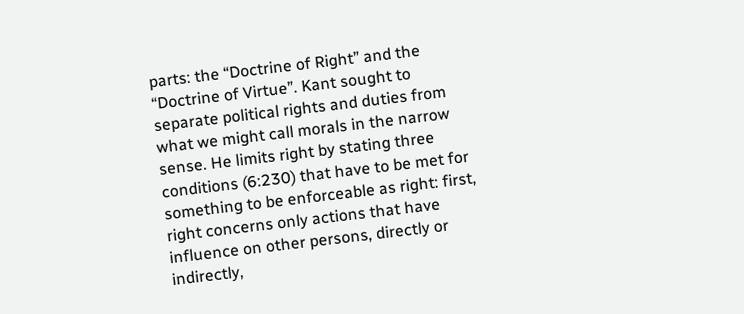parts: the “Doctrine of Right” and the “Doctrine of Virtue”. Kant sought to separate political rights and duties from what we might call morals in the narrow sense. He limits right by stating three conditions (6:230) that have to be met for something to be enforceable as right: first, right concerns only actions that have influence on other persons, directly or indirectly,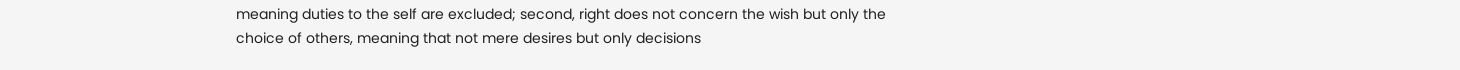meaning duties to the self are excluded; second, right does not concern the wish but only the choice of others, meaning that not mere desires but only decisions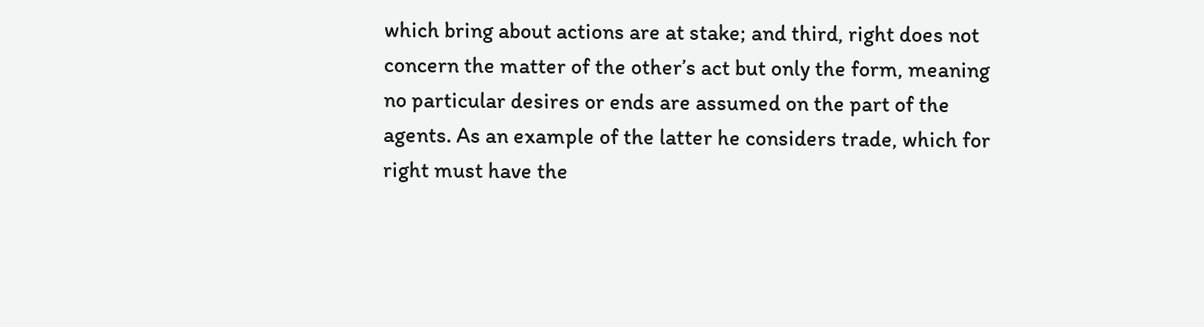which bring about actions are at stake; and third, right does not concern the matter of the other’s act but only the form, meaning no particular desires or ends are assumed on the part of the agents. As an example of the latter he considers trade, which for right must have the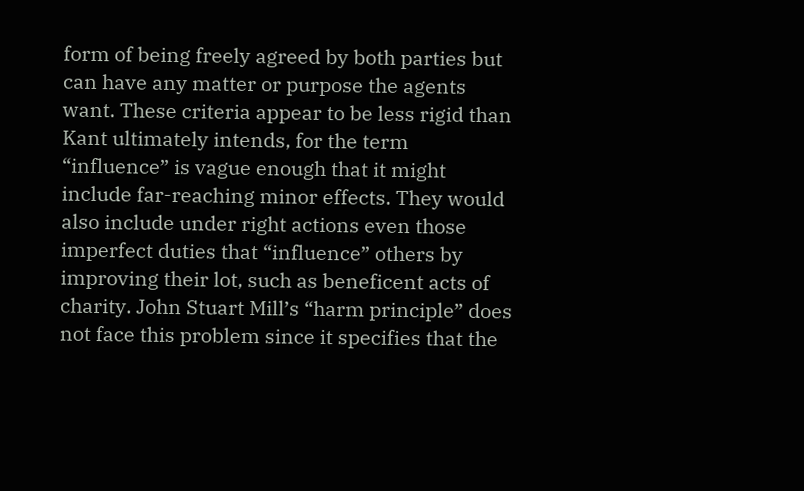form of being freely agreed by both parties but can have any matter or purpose the agents want. These criteria appear to be less rigid than Kant ultimately intends, for the term “influence” is vague enough that it might include far-reaching minor effects. They would also include under right actions even those imperfect duties that “influence” others by improving their lot, such as beneficent acts of charity. John Stuart Mill’s “harm principle” does not face this problem since it specifies that the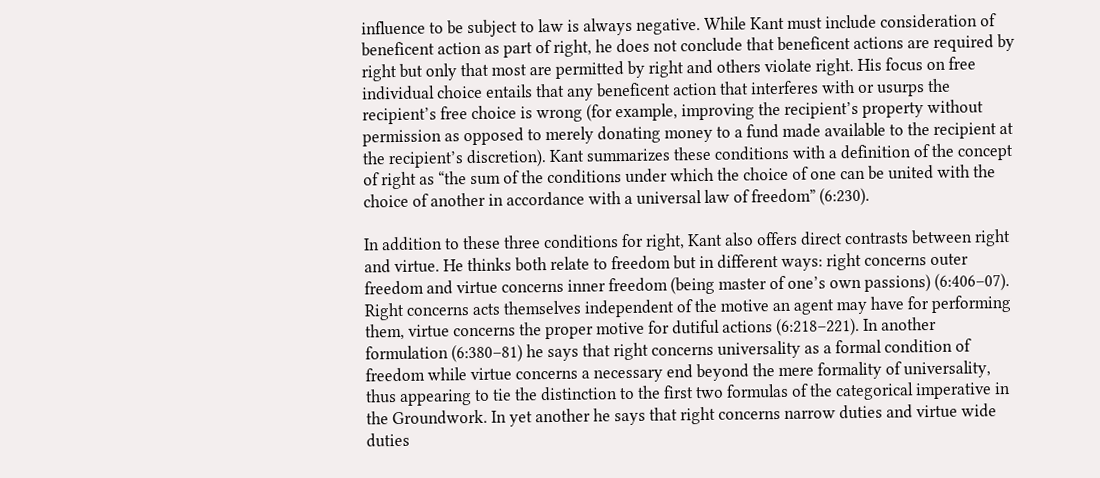influence to be subject to law is always negative. While Kant must include consideration of beneficent action as part of right, he does not conclude that beneficent actions are required by right but only that most are permitted by right and others violate right. His focus on free individual choice entails that any beneficent action that interferes with or usurps the recipient’s free choice is wrong (for example, improving the recipient’s property without permission as opposed to merely donating money to a fund made available to the recipient at the recipient’s discretion). Kant summarizes these conditions with a definition of the concept of right as “the sum of the conditions under which the choice of one can be united with the choice of another in accordance with a universal law of freedom” (6:230).

In addition to these three conditions for right, Kant also offers direct contrasts between right and virtue. He thinks both relate to freedom but in different ways: right concerns outer freedom and virtue concerns inner freedom (being master of one’s own passions) (6:406–07). Right concerns acts themselves independent of the motive an agent may have for performing them, virtue concerns the proper motive for dutiful actions (6:218–221). In another formulation (6:380–81) he says that right concerns universality as a formal condition of freedom while virtue concerns a necessary end beyond the mere formality of universality, thus appearing to tie the distinction to the first two formulas of the categorical imperative in the Groundwork. In yet another he says that right concerns narrow duties and virtue wide duties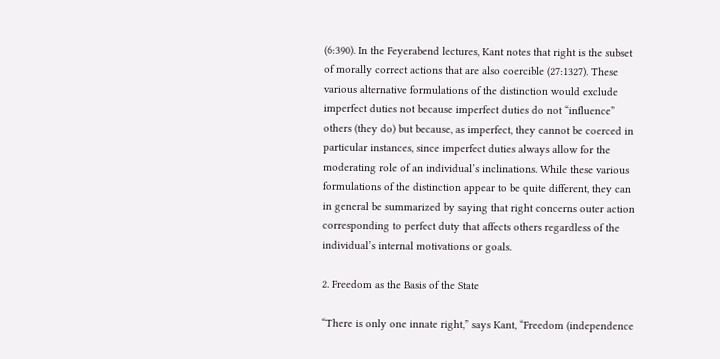(6:390). In the Feyerabend lectures, Kant notes that right is the subset of morally correct actions that are also coercible (27:1327). These various alternative formulations of the distinction would exclude imperfect duties not because imperfect duties do not “influence” others (they do) but because, as imperfect, they cannot be coerced in particular instances, since imperfect duties always allow for the moderating role of an individual’s inclinations. While these various formulations of the distinction appear to be quite different, they can in general be summarized by saying that right concerns outer action corresponding to perfect duty that affects others regardless of the individual’s internal motivations or goals.

2. Freedom as the Basis of the State

“There is only one innate right,” says Kant, “Freedom (independence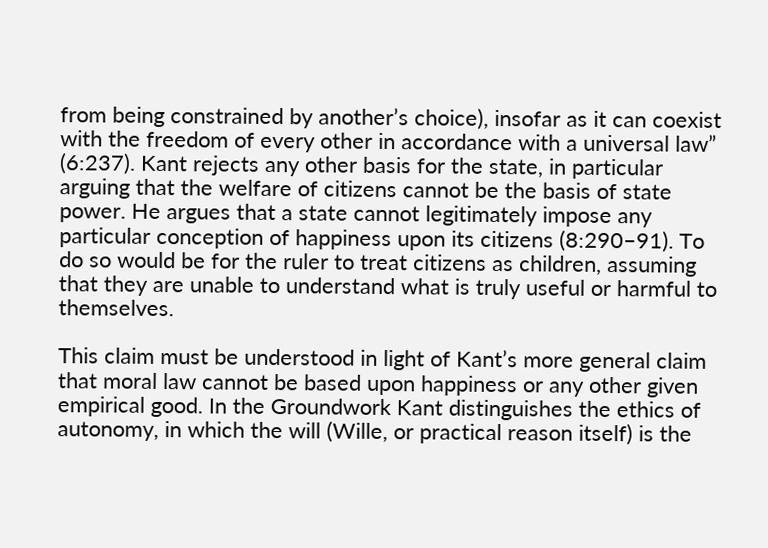from being constrained by another’s choice), insofar as it can coexist with the freedom of every other in accordance with a universal law” (6:237). Kant rejects any other basis for the state, in particular arguing that the welfare of citizens cannot be the basis of state power. He argues that a state cannot legitimately impose any particular conception of happiness upon its citizens (8:290–91). To do so would be for the ruler to treat citizens as children, assuming that they are unable to understand what is truly useful or harmful to themselves.

This claim must be understood in light of Kant’s more general claim that moral law cannot be based upon happiness or any other given empirical good. In the Groundwork Kant distinguishes the ethics of autonomy, in which the will (Wille, or practical reason itself) is the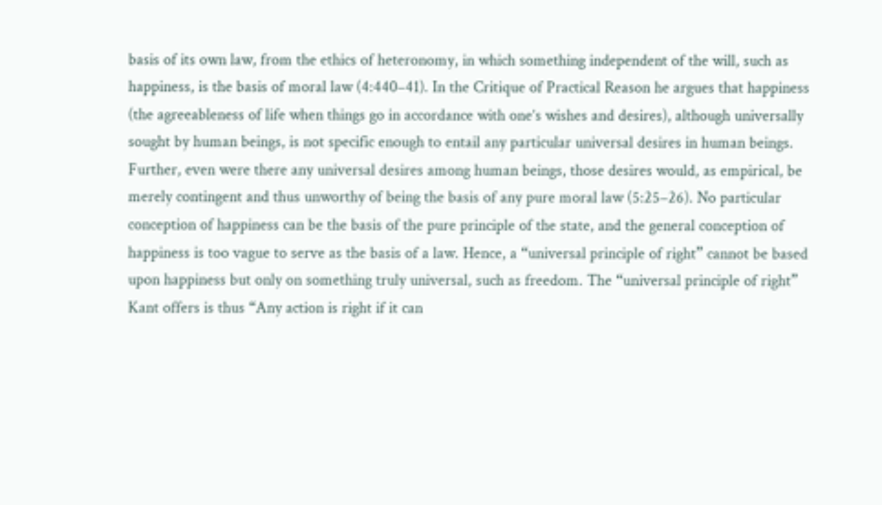basis of its own law, from the ethics of heteronomy, in which something independent of the will, such as happiness, is the basis of moral law (4:440–41). In the Critique of Practical Reason he argues that happiness (the agreeableness of life when things go in accordance with one’s wishes and desires), although universally sought by human beings, is not specific enough to entail any particular universal desires in human beings. Further, even were there any universal desires among human beings, those desires would, as empirical, be merely contingent and thus unworthy of being the basis of any pure moral law (5:25–26). No particular conception of happiness can be the basis of the pure principle of the state, and the general conception of happiness is too vague to serve as the basis of a law. Hence, a “universal principle of right” cannot be based upon happiness but only on something truly universal, such as freedom. The “universal principle of right” Kant offers is thus “Any action is right if it can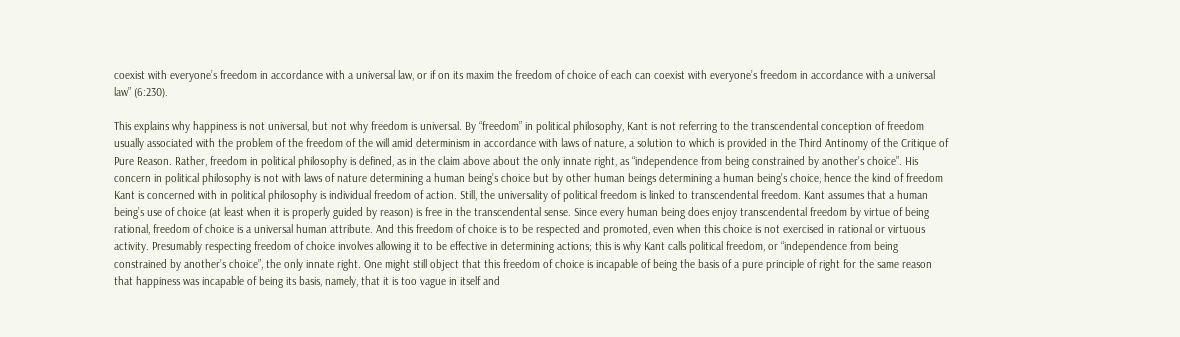coexist with everyone’s freedom in accordance with a universal law, or if on its maxim the freedom of choice of each can coexist with everyone’s freedom in accordance with a universal law” (6:230).

This explains why happiness is not universal, but not why freedom is universal. By “freedom” in political philosophy, Kant is not referring to the transcendental conception of freedom usually associated with the problem of the freedom of the will amid determinism in accordance with laws of nature, a solution to which is provided in the Third Antinomy of the Critique of Pure Reason. Rather, freedom in political philosophy is defined, as in the claim above about the only innate right, as “independence from being constrained by another’s choice”. His concern in political philosophy is not with laws of nature determining a human being’s choice but by other human beings determining a human being’s choice, hence the kind of freedom Kant is concerned with in political philosophy is individual freedom of action. Still, the universality of political freedom is linked to transcendental freedom. Kant assumes that a human being’s use of choice (at least when it is properly guided by reason) is free in the transcendental sense. Since every human being does enjoy transcendental freedom by virtue of being rational, freedom of choice is a universal human attribute. And this freedom of choice is to be respected and promoted, even when this choice is not exercised in rational or virtuous activity. Presumably respecting freedom of choice involves allowing it to be effective in determining actions; this is why Kant calls political freedom, or “independence from being constrained by another’s choice”, the only innate right. One might still object that this freedom of choice is incapable of being the basis of a pure principle of right for the same reason that happiness was incapable of being its basis, namely, that it is too vague in itself and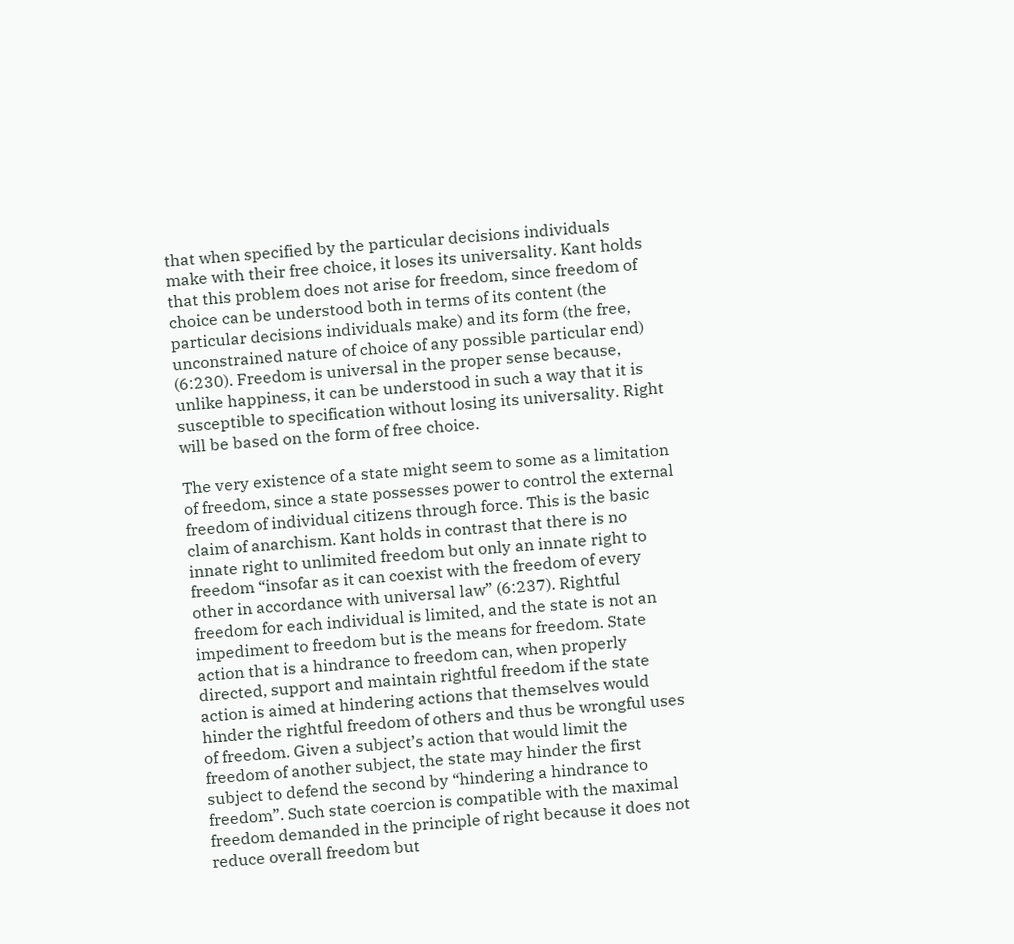that when specified by the particular decisions individuals make with their free choice, it loses its universality. Kant holds that this problem does not arise for freedom, since freedom of choice can be understood both in terms of its content (the particular decisions individuals make) and its form (the free, unconstrained nature of choice of any possible particular end) (6:230). Freedom is universal in the proper sense because, unlike happiness, it can be understood in such a way that it is susceptible to specification without losing its universality. Right will be based on the form of free choice.

The very existence of a state might seem to some as a limitation of freedom, since a state possesses power to control the external freedom of individual citizens through force. This is the basic claim of anarchism. Kant holds in contrast that there is no innate right to unlimited freedom but only an innate right to freedom “insofar as it can coexist with the freedom of every other in accordance with universal law” (6:237). Rightful freedom for each individual is limited, and the state is not an impediment to freedom but is the means for freedom. State action that is a hindrance to freedom can, when properly directed, support and maintain rightful freedom if the state action is aimed at hindering actions that themselves would hinder the rightful freedom of others and thus be wrongful uses of freedom. Given a subject’s action that would limit the freedom of another subject, the state may hinder the first subject to defend the second by “hindering a hindrance to freedom”. Such state coercion is compatible with the maximal freedom demanded in the principle of right because it does not reduce overall freedom but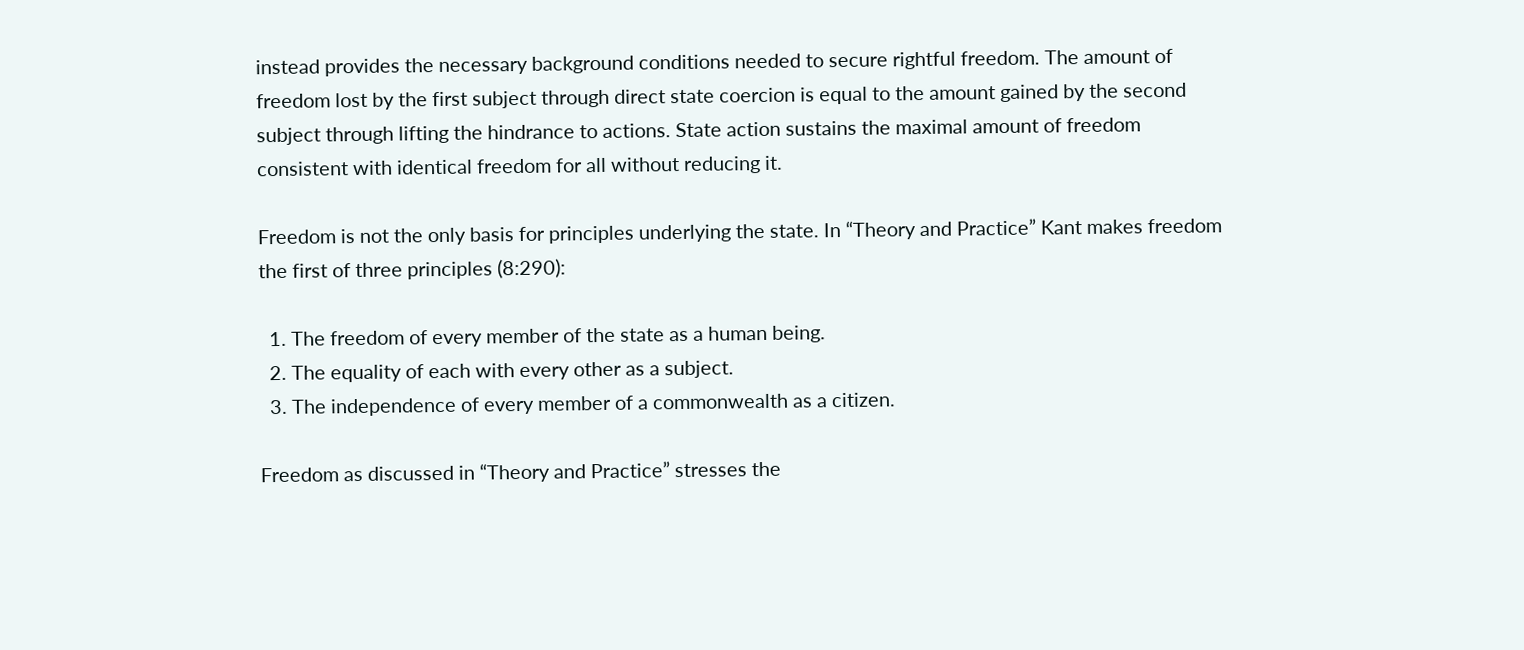instead provides the necessary background conditions needed to secure rightful freedom. The amount of freedom lost by the first subject through direct state coercion is equal to the amount gained by the second subject through lifting the hindrance to actions. State action sustains the maximal amount of freedom consistent with identical freedom for all without reducing it.

Freedom is not the only basis for principles underlying the state. In “Theory and Practice” Kant makes freedom the first of three principles (8:290):

  1. The freedom of every member of the state as a human being.
  2. The equality of each with every other as a subject.
  3. The independence of every member of a commonwealth as a citizen.

Freedom as discussed in “Theory and Practice” stresses the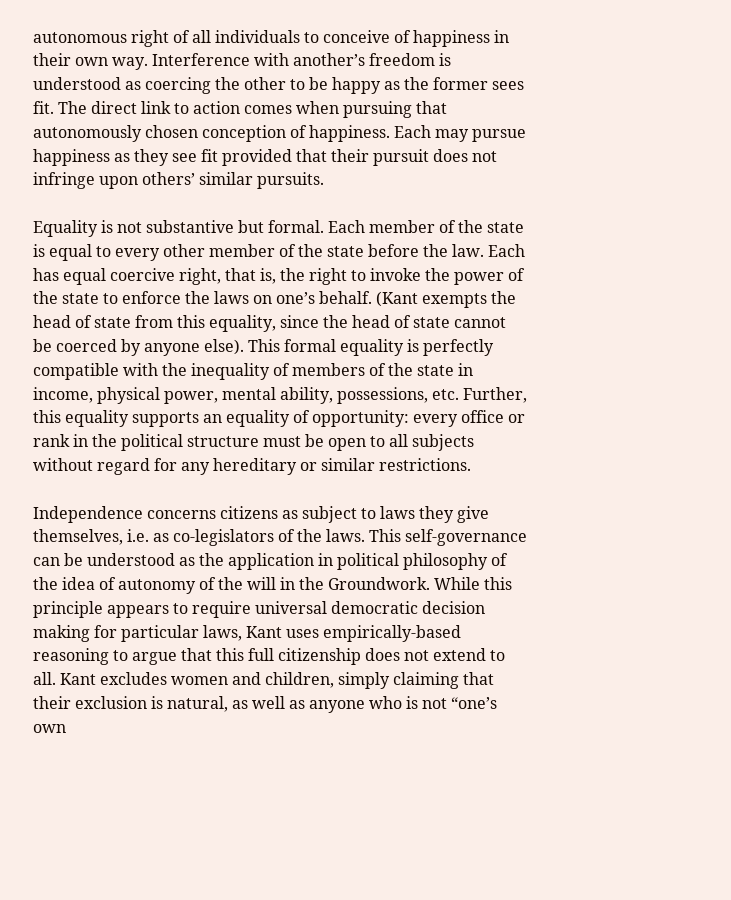autonomous right of all individuals to conceive of happiness in their own way. Interference with another’s freedom is understood as coercing the other to be happy as the former sees fit. The direct link to action comes when pursuing that autonomously chosen conception of happiness. Each may pursue happiness as they see fit provided that their pursuit does not infringe upon others’ similar pursuits.

Equality is not substantive but formal. Each member of the state is equal to every other member of the state before the law. Each has equal coercive right, that is, the right to invoke the power of the state to enforce the laws on one’s behalf. (Kant exempts the head of state from this equality, since the head of state cannot be coerced by anyone else). This formal equality is perfectly compatible with the inequality of members of the state in income, physical power, mental ability, possessions, etc. Further, this equality supports an equality of opportunity: every office or rank in the political structure must be open to all subjects without regard for any hereditary or similar restrictions.

Independence concerns citizens as subject to laws they give themselves, i.e. as co-legislators of the laws. This self-governance can be understood as the application in political philosophy of the idea of autonomy of the will in the Groundwork. While this principle appears to require universal democratic decision making for particular laws, Kant uses empirically-based reasoning to argue that this full citizenship does not extend to all. Kant excludes women and children, simply claiming that their exclusion is natural, as well as anyone who is not “one’s own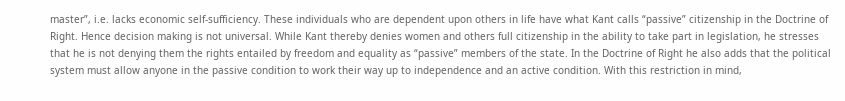master”, i.e. lacks economic self-sufficiency. These individuals who are dependent upon others in life have what Kant calls “passive” citizenship in the Doctrine of Right. Hence decision making is not universal. While Kant thereby denies women and others full citizenship in the ability to take part in legislation, he stresses that he is not denying them the rights entailed by freedom and equality as “passive” members of the state. In the Doctrine of Right he also adds that the political system must allow anyone in the passive condition to work their way up to independence and an active condition. With this restriction in mind,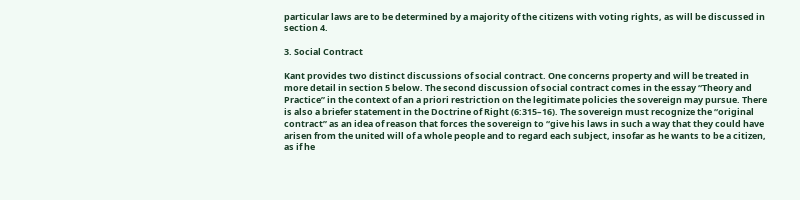particular laws are to be determined by a majority of the citizens with voting rights, as will be discussed in section 4.

3. Social Contract

Kant provides two distinct discussions of social contract. One concerns property and will be treated in more detail in section 5 below. The second discussion of social contract comes in the essay “Theory and Practice” in the context of an a priori restriction on the legitimate policies the sovereign may pursue. There is also a briefer statement in the Doctrine of Right (6:315–16). The sovereign must recognize the “original contract” as an idea of reason that forces the sovereign to “give his laws in such a way that they could have arisen from the united will of a whole people and to regard each subject, insofar as he wants to be a citizen, as if he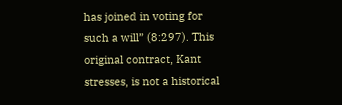has joined in voting for such a will” (8:297). This original contract, Kant stresses, is not a historical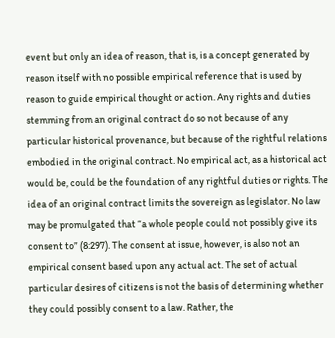event but only an idea of reason, that is, is a concept generated by reason itself with no possible empirical reference that is used by reason to guide empirical thought or action. Any rights and duties stemming from an original contract do so not because of any particular historical provenance, but because of the rightful relations embodied in the original contract. No empirical act, as a historical act would be, could be the foundation of any rightful duties or rights. The idea of an original contract limits the sovereign as legislator. No law may be promulgated that “a whole people could not possibly give its consent to” (8:297). The consent at issue, however, is also not an empirical consent based upon any actual act. The set of actual particular desires of citizens is not the basis of determining whether they could possibly consent to a law. Rather, the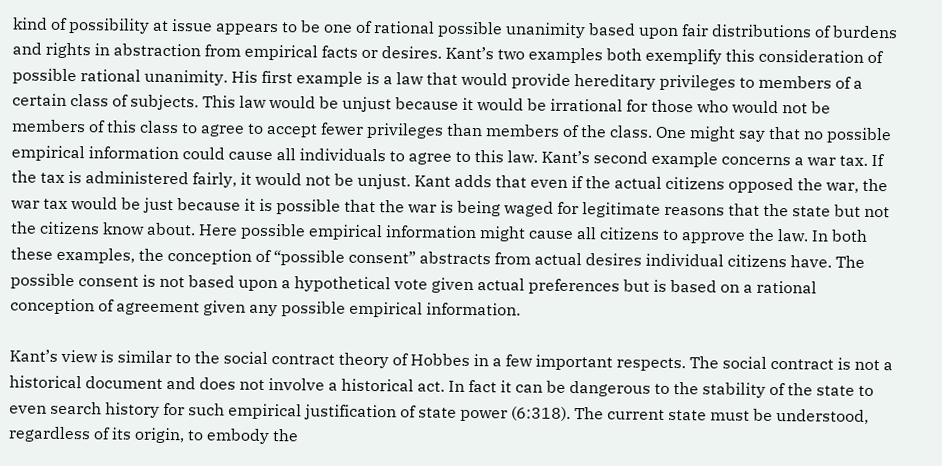kind of possibility at issue appears to be one of rational possible unanimity based upon fair distributions of burdens and rights in abstraction from empirical facts or desires. Kant’s two examples both exemplify this consideration of possible rational unanimity. His first example is a law that would provide hereditary privileges to members of a certain class of subjects. This law would be unjust because it would be irrational for those who would not be members of this class to agree to accept fewer privileges than members of the class. One might say that no possible empirical information could cause all individuals to agree to this law. Kant’s second example concerns a war tax. If the tax is administered fairly, it would not be unjust. Kant adds that even if the actual citizens opposed the war, the war tax would be just because it is possible that the war is being waged for legitimate reasons that the state but not the citizens know about. Here possible empirical information might cause all citizens to approve the law. In both these examples, the conception of “possible consent” abstracts from actual desires individual citizens have. The possible consent is not based upon a hypothetical vote given actual preferences but is based on a rational conception of agreement given any possible empirical information.

Kant’s view is similar to the social contract theory of Hobbes in a few important respects. The social contract is not a historical document and does not involve a historical act. In fact it can be dangerous to the stability of the state to even search history for such empirical justification of state power (6:318). The current state must be understood, regardless of its origin, to embody the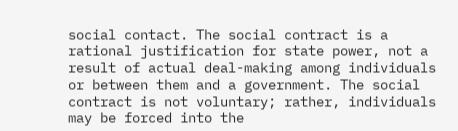social contact. The social contract is a rational justification for state power, not a result of actual deal-making among individuals or between them and a government. The social contract is not voluntary; rather, individuals may be forced into the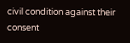civil condition against their consent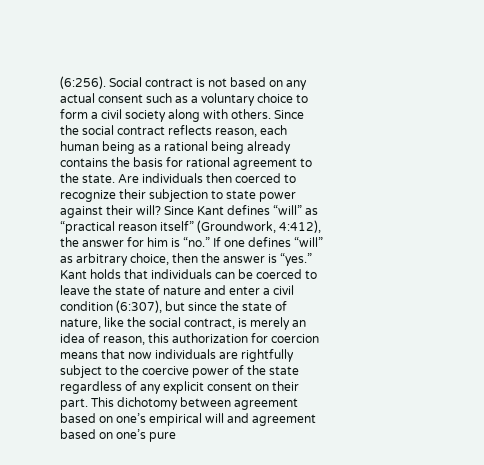(6:256). Social contract is not based on any actual consent such as a voluntary choice to form a civil society along with others. Since the social contract reflects reason, each human being as a rational being already contains the basis for rational agreement to the state. Are individuals then coerced to recognize their subjection to state power against their will? Since Kant defines “will” as “practical reason itself” (Groundwork, 4:412), the answer for him is “no.” If one defines “will” as arbitrary choice, then the answer is “yes.” Kant holds that individuals can be coerced to leave the state of nature and enter a civil condition (6:307), but since the state of nature, like the social contract, is merely an idea of reason, this authorization for coercion means that now individuals are rightfully subject to the coercive power of the state regardless of any explicit consent on their part. This dichotomy between agreement based on one’s empirical will and agreement based on one’s pure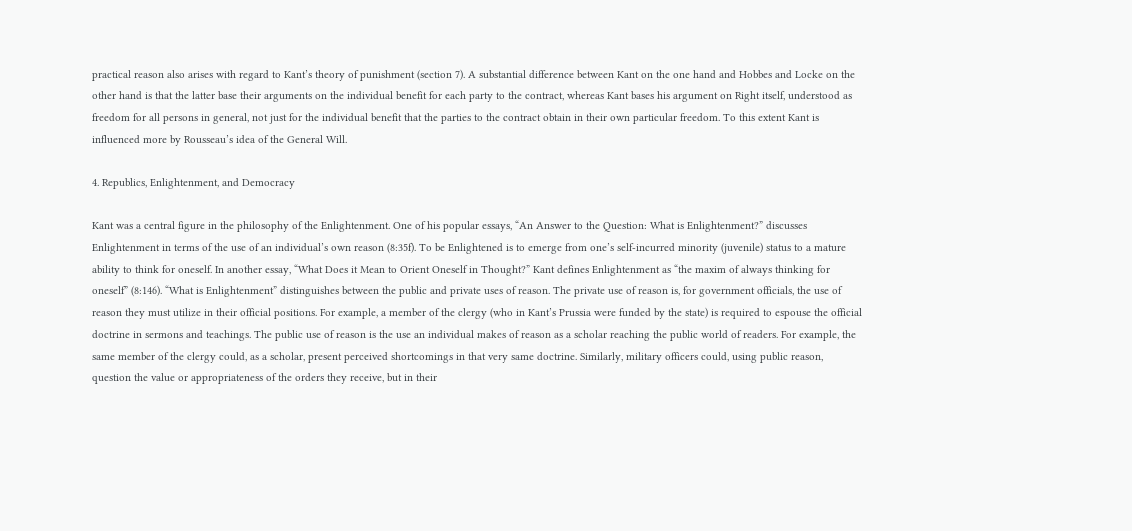practical reason also arises with regard to Kant’s theory of punishment (section 7). A substantial difference between Kant on the one hand and Hobbes and Locke on the other hand is that the latter base their arguments on the individual benefit for each party to the contract, whereas Kant bases his argument on Right itself, understood as freedom for all persons in general, not just for the individual benefit that the parties to the contract obtain in their own particular freedom. To this extent Kant is influenced more by Rousseau’s idea of the General Will.

4. Republics, Enlightenment, and Democracy

Kant was a central figure in the philosophy of the Enlightenment. One of his popular essays, “An Answer to the Question: What is Enlightenment?” discusses Enlightenment in terms of the use of an individual’s own reason (8:35f). To be Enlightened is to emerge from one’s self-incurred minority (juvenile) status to a mature ability to think for oneself. In another essay, “What Does it Mean to Orient Oneself in Thought?” Kant defines Enlightenment as “the maxim of always thinking for oneself” (8:146). “What is Enlightenment” distinguishes between the public and private uses of reason. The private use of reason is, for government officials, the use of reason they must utilize in their official positions. For example, a member of the clergy (who in Kant’s Prussia were funded by the state) is required to espouse the official doctrine in sermons and teachings. The public use of reason is the use an individual makes of reason as a scholar reaching the public world of readers. For example, the same member of the clergy could, as a scholar, present perceived shortcomings in that very same doctrine. Similarly, military officers could, using public reason, question the value or appropriateness of the orders they receive, but in their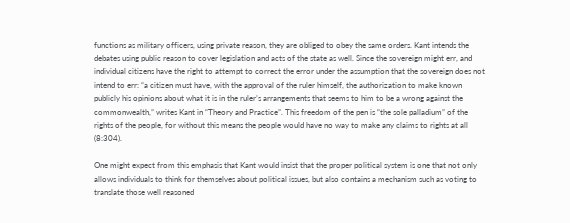functions as military officers, using private reason, they are obliged to obey the same orders. Kant intends the debates using public reason to cover legislation and acts of the state as well. Since the sovereign might err, and individual citizens have the right to attempt to correct the error under the assumption that the sovereign does not intend to err: “a citizen must have, with the approval of the ruler himself, the authorization to make known publicly his opinions about what it is in the ruler’s arrangements that seems to him to be a wrong against the commonwealth,” writes Kant in “Theory and Practice”. This freedom of the pen is “the sole palladium” of the rights of the people, for without this means the people would have no way to make any claims to rights at all (8:304).

One might expect from this emphasis that Kant would insist that the proper political system is one that not only allows individuals to think for themselves about political issues, but also contains a mechanism such as voting to translate those well reasoned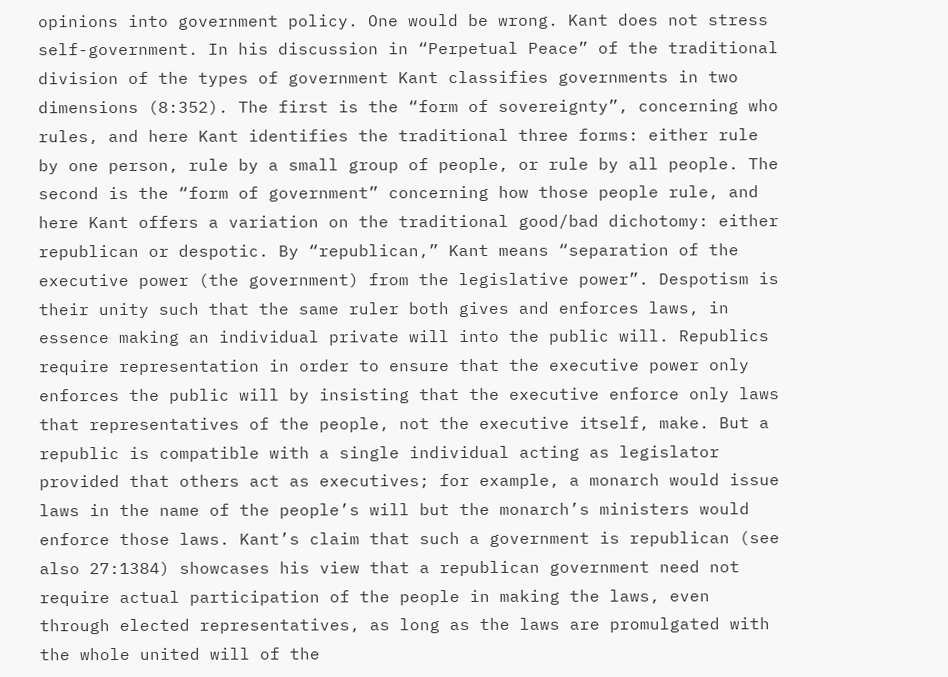opinions into government policy. One would be wrong. Kant does not stress self-government. In his discussion in “Perpetual Peace” of the traditional division of the types of government Kant classifies governments in two dimensions (8:352). The first is the “form of sovereignty”, concerning who rules, and here Kant identifies the traditional three forms: either rule by one person, rule by a small group of people, or rule by all people. The second is the “form of government” concerning how those people rule, and here Kant offers a variation on the traditional good/bad dichotomy: either republican or despotic. By “republican,” Kant means “separation of the executive power (the government) from the legislative power”. Despotism is their unity such that the same ruler both gives and enforces laws, in essence making an individual private will into the public will. Republics require representation in order to ensure that the executive power only enforces the public will by insisting that the executive enforce only laws that representatives of the people, not the executive itself, make. But a republic is compatible with a single individual acting as legislator provided that others act as executives; for example, a monarch would issue laws in the name of the people’s will but the monarch’s ministers would enforce those laws. Kant’s claim that such a government is republican (see also 27:1384) showcases his view that a republican government need not require actual participation of the people in making the laws, even through elected representatives, as long as the laws are promulgated with the whole united will of the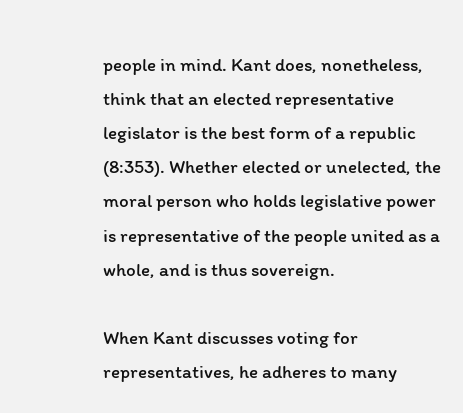people in mind. Kant does, nonetheless, think that an elected representative legislator is the best form of a republic (8:353). Whether elected or unelected, the moral person who holds legislative power is representative of the people united as a whole, and is thus sovereign.

When Kant discusses voting for representatives, he adheres to many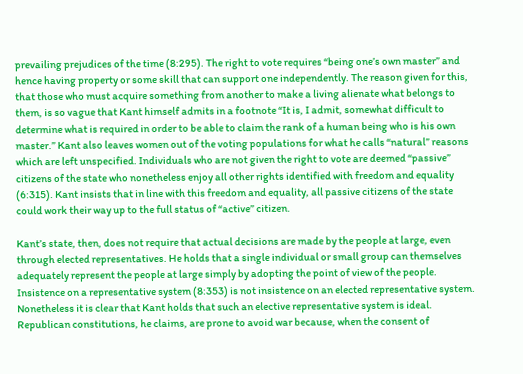prevailing prejudices of the time (8:295). The right to vote requires “being one’s own master” and hence having property or some skill that can support one independently. The reason given for this, that those who must acquire something from another to make a living alienate what belongs to them, is so vague that Kant himself admits in a footnote “It is, I admit, somewhat difficult to determine what is required in order to be able to claim the rank of a human being who is his own master.” Kant also leaves women out of the voting populations for what he calls “natural” reasons which are left unspecified. Individuals who are not given the right to vote are deemed “passive” citizens of the state who nonetheless enjoy all other rights identified with freedom and equality (6:315). Kant insists that in line with this freedom and equality, all passive citizens of the state could work their way up to the full status of “active” citizen.

Kant’s state, then, does not require that actual decisions are made by the people at large, even through elected representatives. He holds that a single individual or small group can themselves adequately represent the people at large simply by adopting the point of view of the people. Insistence on a representative system (8:353) is not insistence on an elected representative system. Nonetheless it is clear that Kant holds that such an elective representative system is ideal. Republican constitutions, he claims, are prone to avoid war because, when the consent of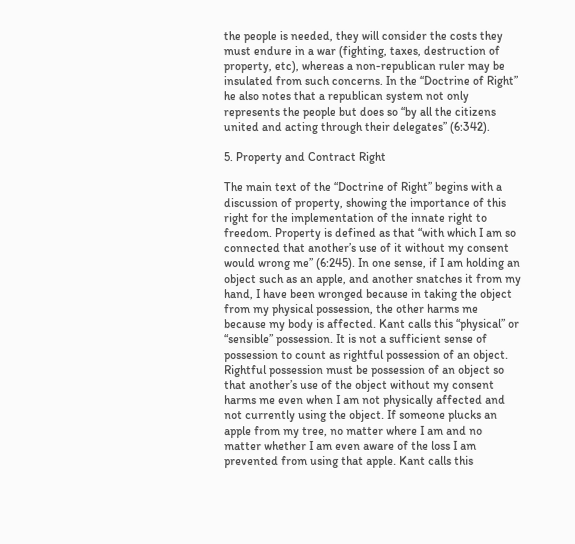the people is needed, they will consider the costs they must endure in a war (fighting, taxes, destruction of property, etc), whereas a non-republican ruler may be insulated from such concerns. In the “Doctrine of Right” he also notes that a republican system not only represents the people but does so “by all the citizens united and acting through their delegates” (6:342).

5. Property and Contract Right

The main text of the “Doctrine of Right” begins with a discussion of property, showing the importance of this right for the implementation of the innate right to freedom. Property is defined as that “with which I am so connected that another’s use of it without my consent would wrong me” (6:245). In one sense, if I am holding an object such as an apple, and another snatches it from my hand, I have been wronged because in taking the object from my physical possession, the other harms me because my body is affected. Kant calls this “physical” or “sensible” possession. It is not a sufficient sense of possession to count as rightful possession of an object. Rightful possession must be possession of an object so that another’s use of the object without my consent harms me even when I am not physically affected and not currently using the object. If someone plucks an apple from my tree, no matter where I am and no matter whether I am even aware of the loss I am prevented from using that apple. Kant calls this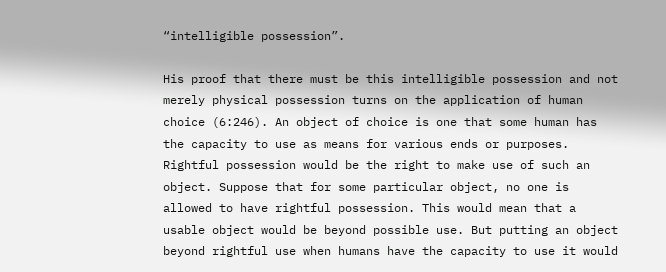“intelligible possession”.

His proof that there must be this intelligible possession and not merely physical possession turns on the application of human choice (6:246). An object of choice is one that some human has the capacity to use as means for various ends or purposes. Rightful possession would be the right to make use of such an object. Suppose that for some particular object, no one is allowed to have rightful possession. This would mean that a usable object would be beyond possible use. But putting an object beyond rightful use when humans have the capacity to use it would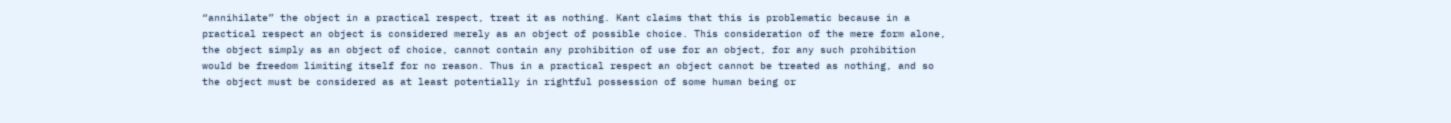“annihilate” the object in a practical respect, treat it as nothing. Kant claims that this is problematic because in a practical respect an object is considered merely as an object of possible choice. This consideration of the mere form alone, the object simply as an object of choice, cannot contain any prohibition of use for an object, for any such prohibition would be freedom limiting itself for no reason. Thus in a practical respect an object cannot be treated as nothing, and so the object must be considered as at least potentially in rightful possession of some human being or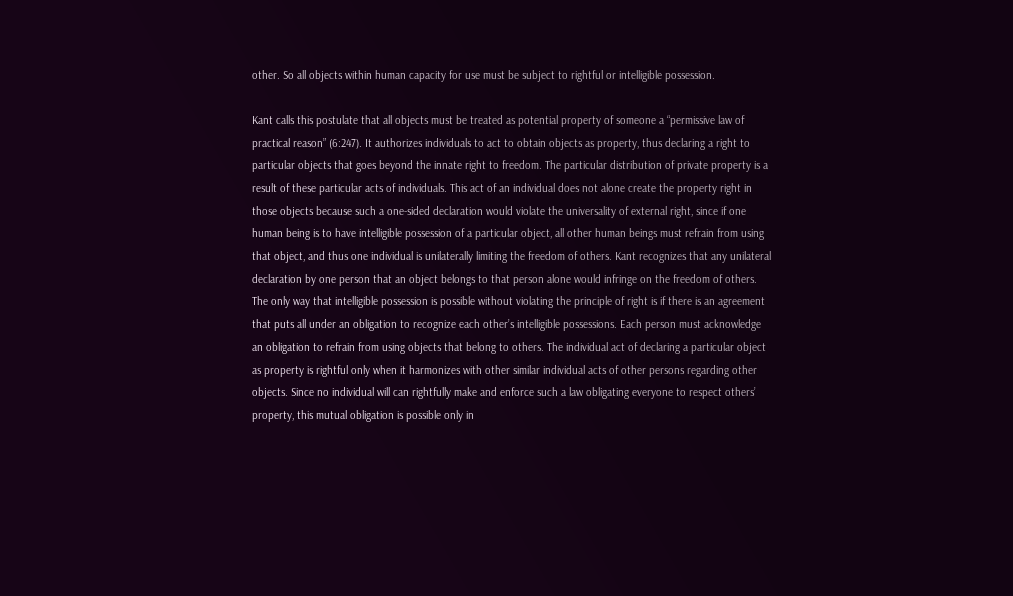other. So all objects within human capacity for use must be subject to rightful or intelligible possession.

Kant calls this postulate that all objects must be treated as potential property of someone a “permissive law of practical reason” (6:247). It authorizes individuals to act to obtain objects as property, thus declaring a right to particular objects that goes beyond the innate right to freedom. The particular distribution of private property is a result of these particular acts of individuals. This act of an individual does not alone create the property right in those objects because such a one-sided declaration would violate the universality of external right, since if one human being is to have intelligible possession of a particular object, all other human beings must refrain from using that object, and thus one individual is unilaterally limiting the freedom of others. Kant recognizes that any unilateral declaration by one person that an object belongs to that person alone would infringe on the freedom of others. The only way that intelligible possession is possible without violating the principle of right is if there is an agreement that puts all under an obligation to recognize each other’s intelligible possessions. Each person must acknowledge an obligation to refrain from using objects that belong to others. The individual act of declaring a particular object as property is rightful only when it harmonizes with other similar individual acts of other persons regarding other objects. Since no individual will can rightfully make and enforce such a law obligating everyone to respect others’ property, this mutual obligation is possible only in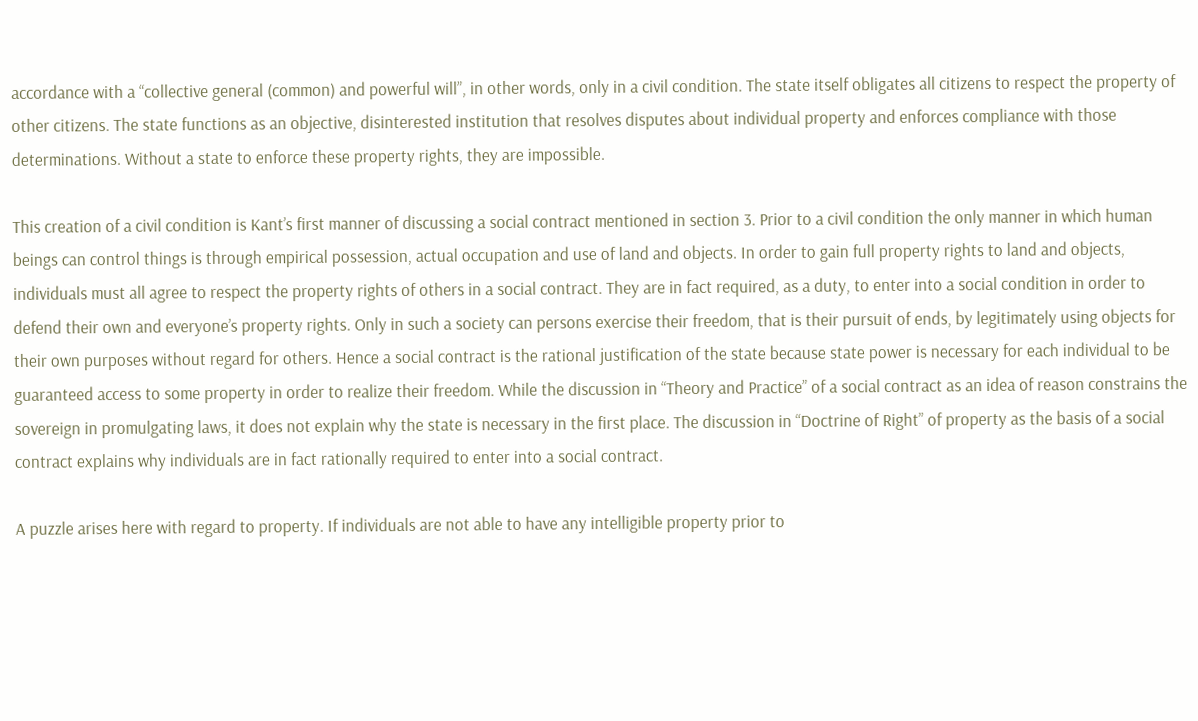accordance with a “collective general (common) and powerful will”, in other words, only in a civil condition. The state itself obligates all citizens to respect the property of other citizens. The state functions as an objective, disinterested institution that resolves disputes about individual property and enforces compliance with those determinations. Without a state to enforce these property rights, they are impossible.

This creation of a civil condition is Kant’s first manner of discussing a social contract mentioned in section 3. Prior to a civil condition the only manner in which human beings can control things is through empirical possession, actual occupation and use of land and objects. In order to gain full property rights to land and objects, individuals must all agree to respect the property rights of others in a social contract. They are in fact required, as a duty, to enter into a social condition in order to defend their own and everyone’s property rights. Only in such a society can persons exercise their freedom, that is their pursuit of ends, by legitimately using objects for their own purposes without regard for others. Hence a social contract is the rational justification of the state because state power is necessary for each individual to be guaranteed access to some property in order to realize their freedom. While the discussion in “Theory and Practice” of a social contract as an idea of reason constrains the sovereign in promulgating laws, it does not explain why the state is necessary in the first place. The discussion in “Doctrine of Right” of property as the basis of a social contract explains why individuals are in fact rationally required to enter into a social contract.

A puzzle arises here with regard to property. If individuals are not able to have any intelligible property prior to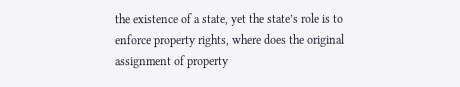the existence of a state, yet the state’s role is to enforce property rights, where does the original assignment of property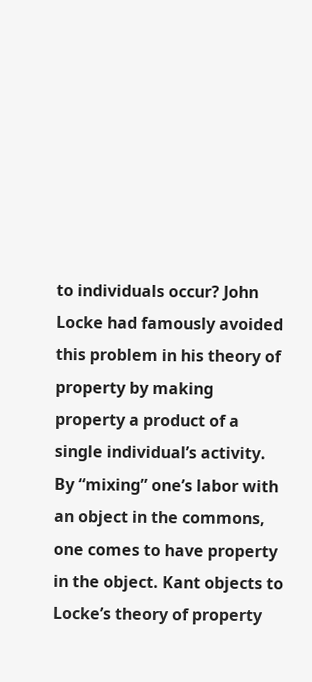to individuals occur? John Locke had famously avoided this problem in his theory of property by making property a product of a single individual’s activity. By “mixing” one’s labor with an object in the commons, one comes to have property in the object. Kant objects to Locke’s theory of property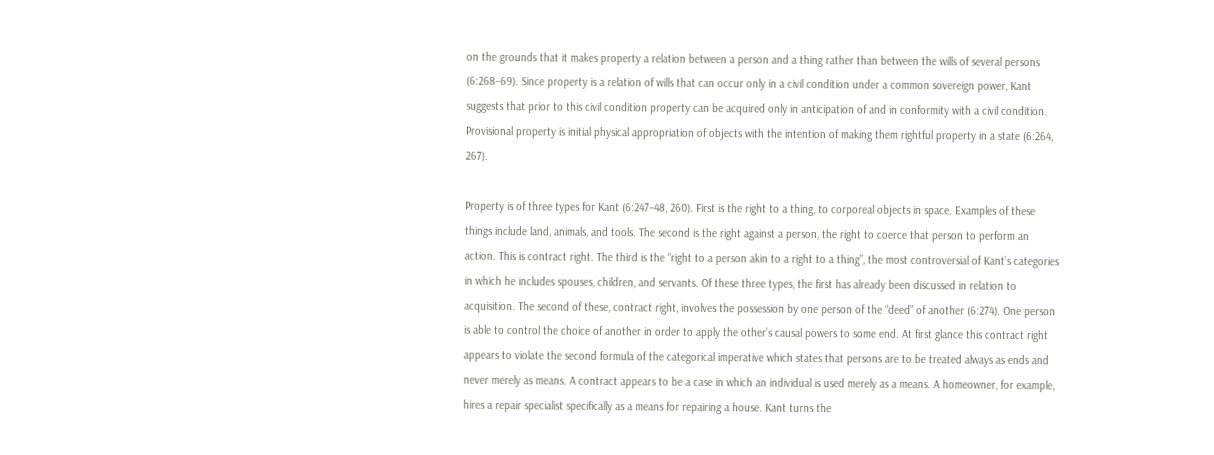on the grounds that it makes property a relation between a person and a thing rather than between the wills of several persons (6:268–69). Since property is a relation of wills that can occur only in a civil condition under a common sovereign power, Kant suggests that prior to this civil condition property can be acquired only in anticipation of and in conformity with a civil condition. Provisional property is initial physical appropriation of objects with the intention of making them rightful property in a state (6:264, 267).

Property is of three types for Kant (6:247–48, 260). First is the right to a thing, to corporeal objects in space. Examples of these things include land, animals, and tools. The second is the right against a person, the right to coerce that person to perform an action. This is contract right. The third is the “right to a person akin to a right to a thing”, the most controversial of Kant’s categories in which he includes spouses, children, and servants. Of these three types, the first has already been discussed in relation to acquisition. The second of these, contract right, involves the possession by one person of the “deed” of another (6:274). One person is able to control the choice of another in order to apply the other’s causal powers to some end. At first glance this contract right appears to violate the second formula of the categorical imperative which states that persons are to be treated always as ends and never merely as means. A contract appears to be a case in which an individual is used merely as a means. A homeowner, for example, hires a repair specialist specifically as a means for repairing a house. Kant turns the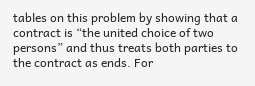tables on this problem by showing that a contract is “the united choice of two persons” and thus treats both parties to the contract as ends. For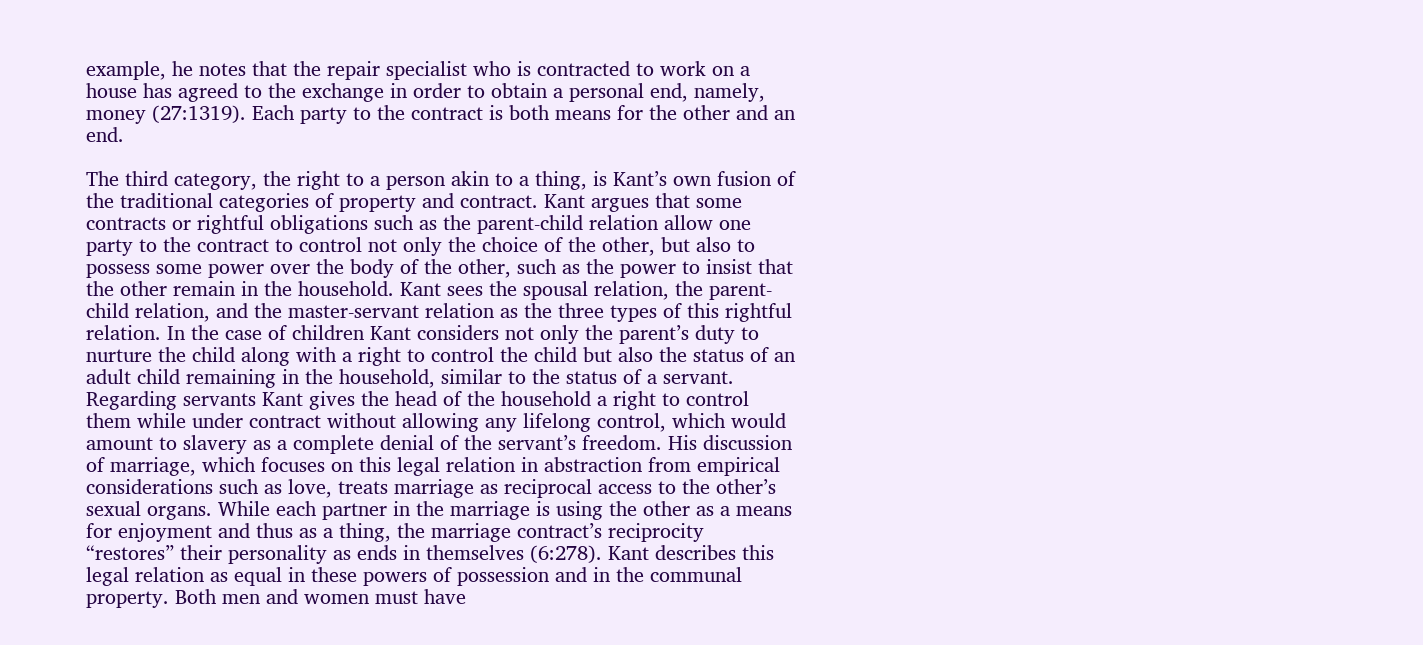example, he notes that the repair specialist who is contracted to work on a house has agreed to the exchange in order to obtain a personal end, namely, money (27:1319). Each party to the contract is both means for the other and an end.

The third category, the right to a person akin to a thing, is Kant’s own fusion of the traditional categories of property and contract. Kant argues that some contracts or rightful obligations such as the parent-child relation allow one party to the contract to control not only the choice of the other, but also to possess some power over the body of the other, such as the power to insist that the other remain in the household. Kant sees the spousal relation, the parent-child relation, and the master-servant relation as the three types of this rightful relation. In the case of children Kant considers not only the parent’s duty to nurture the child along with a right to control the child but also the status of an adult child remaining in the household, similar to the status of a servant. Regarding servants Kant gives the head of the household a right to control them while under contract without allowing any lifelong control, which would amount to slavery as a complete denial of the servant’s freedom. His discussion of marriage, which focuses on this legal relation in abstraction from empirical considerations such as love, treats marriage as reciprocal access to the other’s sexual organs. While each partner in the marriage is using the other as a means for enjoyment and thus as a thing, the marriage contract’s reciprocity “restores” their personality as ends in themselves (6:278). Kant describes this legal relation as equal in these powers of possession and in the communal property. Both men and women must have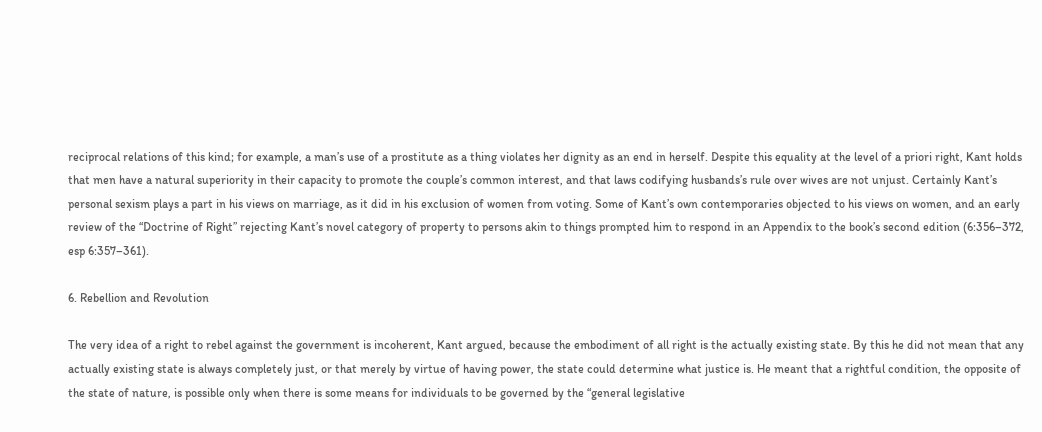reciprocal relations of this kind; for example, a man’s use of a prostitute as a thing violates her dignity as an end in herself. Despite this equality at the level of a priori right, Kant holds that men have a natural superiority in their capacity to promote the couple’s common interest, and that laws codifying husbands’s rule over wives are not unjust. Certainly Kant’s personal sexism plays a part in his views on marriage, as it did in his exclusion of women from voting. Some of Kant’s own contemporaries objected to his views on women, and an early review of the “Doctrine of Right” rejecting Kant’s novel category of property to persons akin to things prompted him to respond in an Appendix to the book’s second edition (6:356–372, esp 6:357–361).

6. Rebellion and Revolution

The very idea of a right to rebel against the government is incoherent, Kant argued, because the embodiment of all right is the actually existing state. By this he did not mean that any actually existing state is always completely just, or that merely by virtue of having power, the state could determine what justice is. He meant that a rightful condition, the opposite of the state of nature, is possible only when there is some means for individuals to be governed by the “general legislative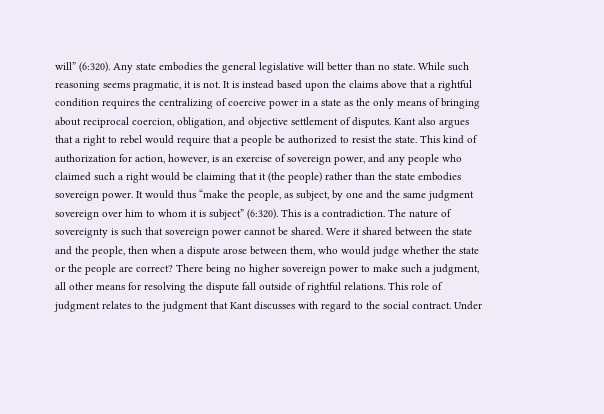will” (6:320). Any state embodies the general legislative will better than no state. While such reasoning seems pragmatic, it is not. It is instead based upon the claims above that a rightful condition requires the centralizing of coercive power in a state as the only means of bringing about reciprocal coercion, obligation, and objective settlement of disputes. Kant also argues that a right to rebel would require that a people be authorized to resist the state. This kind of authorization for action, however, is an exercise of sovereign power, and any people who claimed such a right would be claiming that it (the people) rather than the state embodies sovereign power. It would thus “make the people, as subject, by one and the same judgment sovereign over him to whom it is subject” (6:320). This is a contradiction. The nature of sovereignty is such that sovereign power cannot be shared. Were it shared between the state and the people, then when a dispute arose between them, who would judge whether the state or the people are correct? There being no higher sovereign power to make such a judgment, all other means for resolving the dispute fall outside of rightful relations. This role of judgment relates to the judgment that Kant discusses with regard to the social contract. Under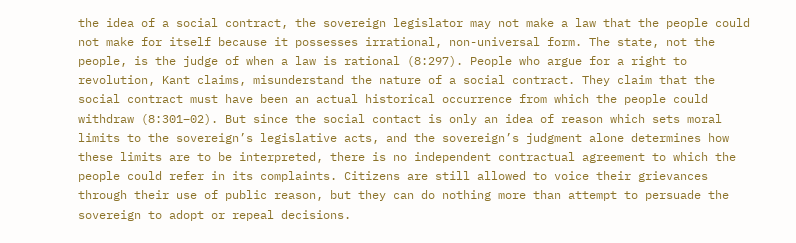the idea of a social contract, the sovereign legislator may not make a law that the people could not make for itself because it possesses irrational, non-universal form. The state, not the people, is the judge of when a law is rational (8:297). People who argue for a right to revolution, Kant claims, misunderstand the nature of a social contract. They claim that the social contract must have been an actual historical occurrence from which the people could withdraw (8:301–02). But since the social contact is only an idea of reason which sets moral limits to the sovereign’s legislative acts, and the sovereign’s judgment alone determines how these limits are to be interpreted, there is no independent contractual agreement to which the people could refer in its complaints. Citizens are still allowed to voice their grievances through their use of public reason, but they can do nothing more than attempt to persuade the sovereign to adopt or repeal decisions.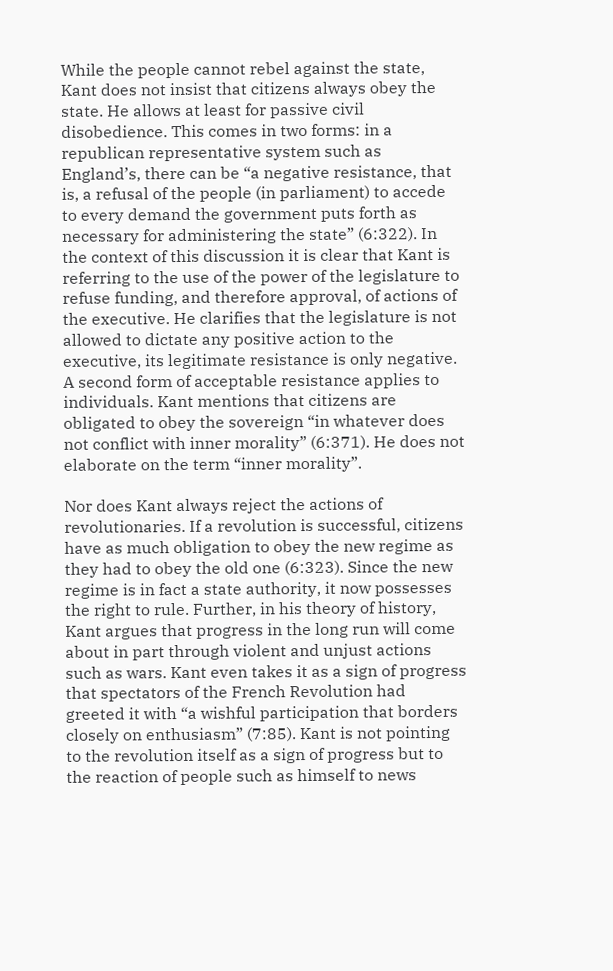While the people cannot rebel against the state, Kant does not insist that citizens always obey the state. He allows at least for passive civil disobedience. This comes in two forms: in a republican representative system such as England’s, there can be “a negative resistance, that is, a refusal of the people (in parliament) to accede to every demand the government puts forth as necessary for administering the state” (6:322). In the context of this discussion it is clear that Kant is referring to the use of the power of the legislature to refuse funding, and therefore approval, of actions of the executive. He clarifies that the legislature is not allowed to dictate any positive action to the executive, its legitimate resistance is only negative. A second form of acceptable resistance applies to individuals. Kant mentions that citizens are obligated to obey the sovereign “in whatever does not conflict with inner morality” (6:371). He does not elaborate on the term “inner morality”.

Nor does Kant always reject the actions of revolutionaries. If a revolution is successful, citizens have as much obligation to obey the new regime as they had to obey the old one (6:323). Since the new regime is in fact a state authority, it now possesses the right to rule. Further, in his theory of history, Kant argues that progress in the long run will come about in part through violent and unjust actions such as wars. Kant even takes it as a sign of progress that spectators of the French Revolution had greeted it with “a wishful participation that borders closely on enthusiasm” (7:85). Kant is not pointing to the revolution itself as a sign of progress but to the reaction of people such as himself to news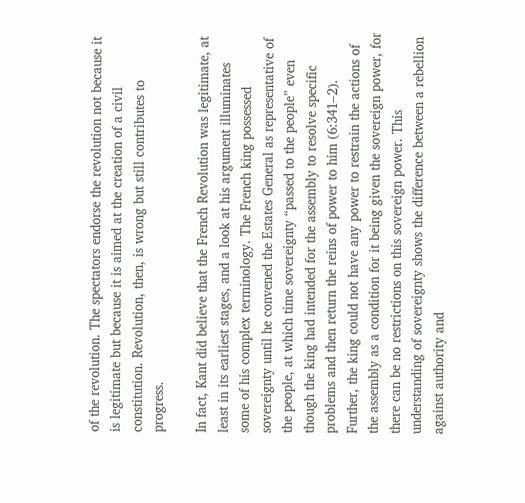of the revolution. The spectators endorse the revolution not because it is legitimate but because it is aimed at the creation of a civil constitution. Revolution, then, is wrong but still contributes to progress.

In fact, Kant did believe that the French Revolution was legitimate, at least in its earliest stages, and a look at his argument illuminates some of his complex terminology. The French king possessed sovereignty until he convened the Estates General as representative of the people, at which time sovereignty “passed to the people” even though the king had intended for the assembly to resolve specific problems and then return the reins of power to him (6:341–2). Further, the king could not have any power to restrain the actions of the assembly as a condition for it being given the sovereign power, for there can be no restrictions on this sovereign power. This understanding of sovereignty shows the difference between a rebellion against authority and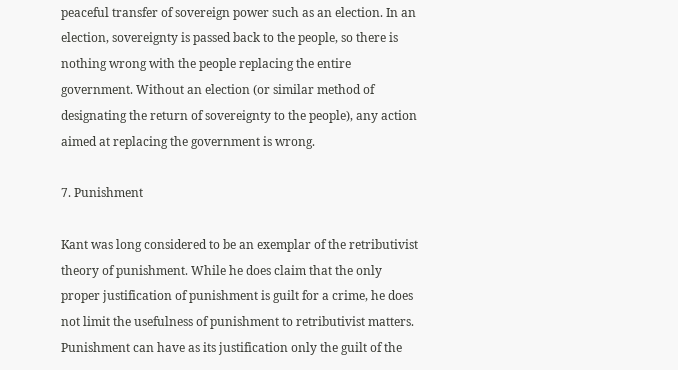peaceful transfer of sovereign power such as an election. In an election, sovereignty is passed back to the people, so there is nothing wrong with the people replacing the entire government. Without an election (or similar method of designating the return of sovereignty to the people), any action aimed at replacing the government is wrong.

7. Punishment

Kant was long considered to be an exemplar of the retributivist theory of punishment. While he does claim that the only proper justification of punishment is guilt for a crime, he does not limit the usefulness of punishment to retributivist matters. Punishment can have as its justification only the guilt of the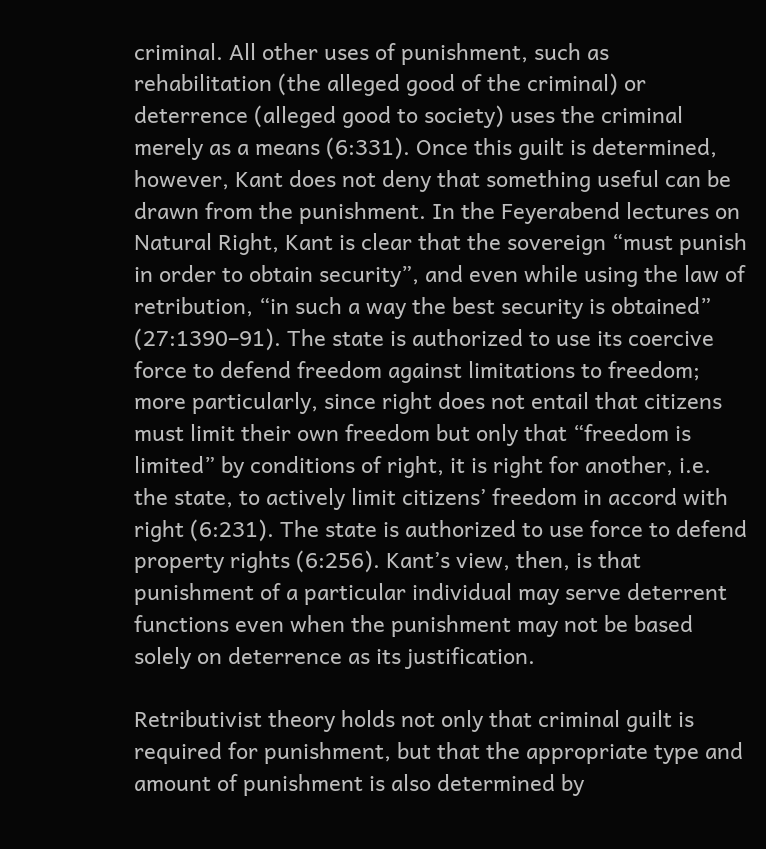criminal. All other uses of punishment, such as rehabilitation (the alleged good of the criminal) or deterrence (alleged good to society) uses the criminal merely as a means (6:331). Once this guilt is determined, however, Kant does not deny that something useful can be drawn from the punishment. In the Feyerabend lectures on Natural Right, Kant is clear that the sovereign “must punish in order to obtain security”, and even while using the law of retribution, “in such a way the best security is obtained” (27:1390–91). The state is authorized to use its coercive force to defend freedom against limitations to freedom; more particularly, since right does not entail that citizens must limit their own freedom but only that “freedom is limited” by conditions of right, it is right for another, i.e. the state, to actively limit citizens’ freedom in accord with right (6:231). The state is authorized to use force to defend property rights (6:256). Kant’s view, then, is that punishment of a particular individual may serve deterrent functions even when the punishment may not be based solely on deterrence as its justification.

Retributivist theory holds not only that criminal guilt is required for punishment, but that the appropriate type and amount of punishment is also determined by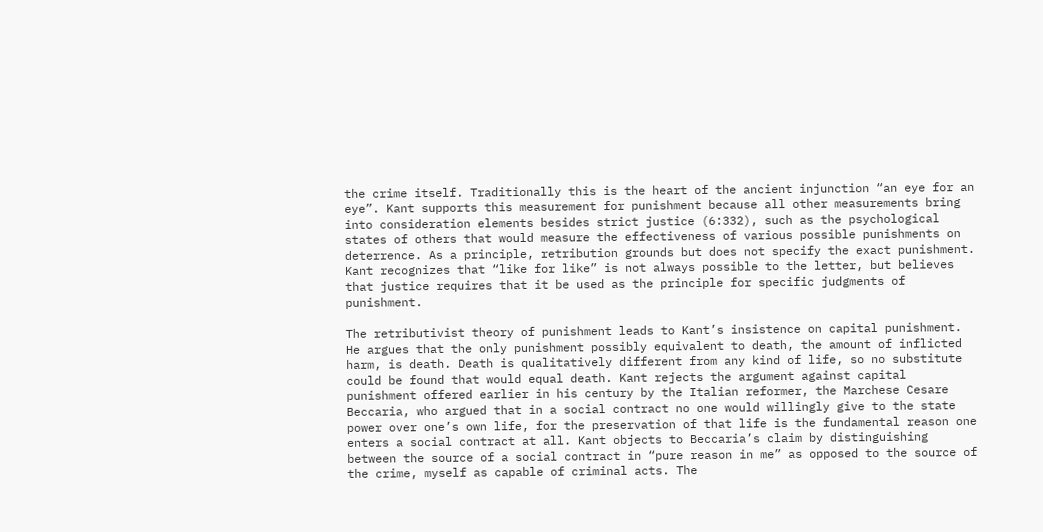the crime itself. Traditionally this is the heart of the ancient injunction “an eye for an eye”. Kant supports this measurement for punishment because all other measurements bring into consideration elements besides strict justice (6:332), such as the psychological states of others that would measure the effectiveness of various possible punishments on deterrence. As a principle, retribution grounds but does not specify the exact punishment. Kant recognizes that “like for like” is not always possible to the letter, but believes that justice requires that it be used as the principle for specific judgments of punishment.

The retributivist theory of punishment leads to Kant’s insistence on capital punishment. He argues that the only punishment possibly equivalent to death, the amount of inflicted harm, is death. Death is qualitatively different from any kind of life, so no substitute could be found that would equal death. Kant rejects the argument against capital punishment offered earlier in his century by the Italian reformer, the Marchese Cesare Beccaria, who argued that in a social contract no one would willingly give to the state power over one’s own life, for the preservation of that life is the fundamental reason one enters a social contract at all. Kant objects to Beccaria’s claim by distinguishing between the source of a social contract in “pure reason in me” as opposed to the source of the crime, myself as capable of criminal acts. The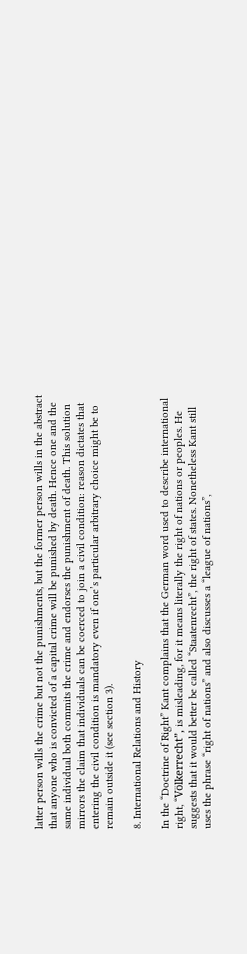latter person wills the crime but not the punishments, but the former person wills in the abstract that anyone who is convicted of a capital crime will be punished by death. Hence one and the same individual both commits the crime and endorses the punishment of death. This solution mirrors the claim that individuals can be coerced to join a civil condition: reason dictates that entering the civil condition is mandatory even if one’s particular arbitrary choice might be to remain outside it (see section 3).

8. International Relations and History

In the “Doctrine of Right” Kant complains that the German word used to describe international right, “Völkerrecht”, is misleading, for it means literally the right of nations or peoples. He suggests that it would better be called “Staatenrecht”, the right of states. Nonetheless Kant still uses the phrase “right of nations” and also discusses a “league of nations”,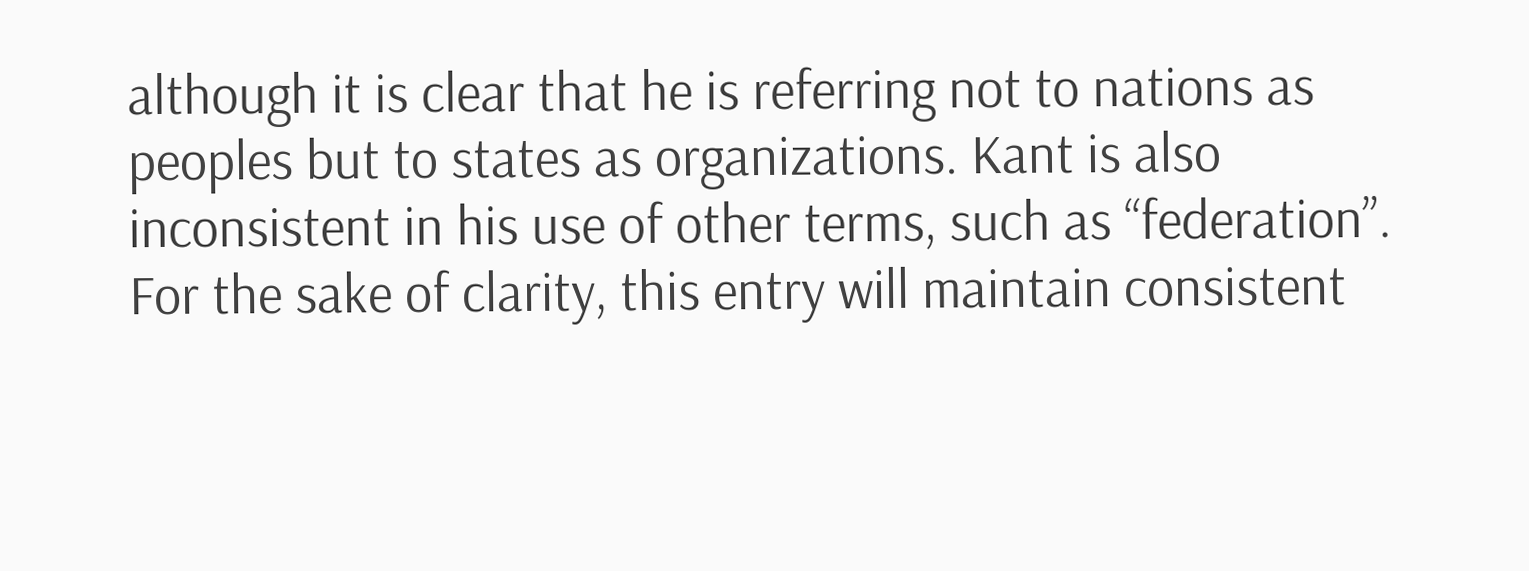although it is clear that he is referring not to nations as peoples but to states as organizations. Kant is also inconsistent in his use of other terms, such as “federation”. For the sake of clarity, this entry will maintain consistent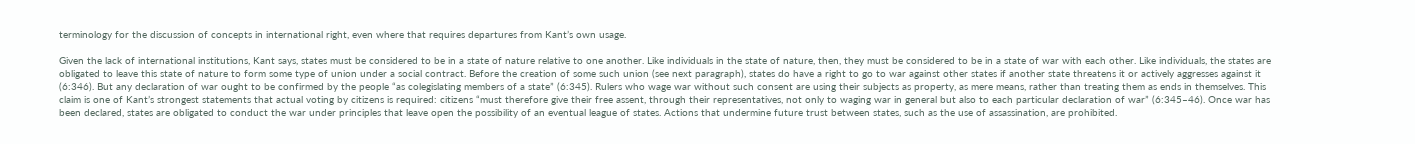terminology for the discussion of concepts in international right, even where that requires departures from Kant’s own usage.

Given the lack of international institutions, Kant says, states must be considered to be in a state of nature relative to one another. Like individuals in the state of nature, then, they must be considered to be in a state of war with each other. Like individuals, the states are obligated to leave this state of nature to form some type of union under a social contract. Before the creation of some such union (see next paragraph), states do have a right to go to war against other states if another state threatens it or actively aggresses against it (6:346). But any declaration of war ought to be confirmed by the people “as colegislating members of a state” (6:345). Rulers who wage war without such consent are using their subjects as property, as mere means, rather than treating them as ends in themselves. This claim is one of Kant’s strongest statements that actual voting by citizens is required: citizens “must therefore give their free assent, through their representatives, not only to waging war in general but also to each particular declaration of war” (6:345–46). Once war has been declared, states are obligated to conduct the war under principles that leave open the possibility of an eventual league of states. Actions that undermine future trust between states, such as the use of assassination, are prohibited.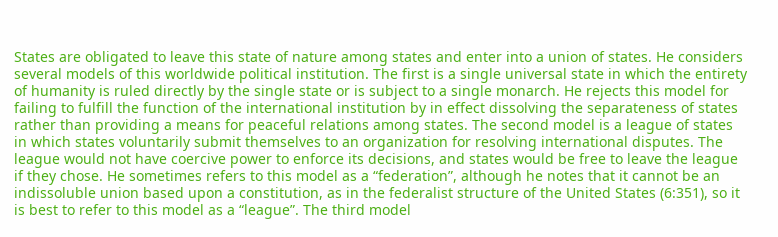States are obligated to leave this state of nature among states and enter into a union of states. He considers several models of this worldwide political institution. The first is a single universal state in which the entirety of humanity is ruled directly by the single state or is subject to a single monarch. He rejects this model for failing to fulfill the function of the international institution by in effect dissolving the separateness of states rather than providing a means for peaceful relations among states. The second model is a league of states in which states voluntarily submit themselves to an organization for resolving international disputes. The league would not have coercive power to enforce its decisions, and states would be free to leave the league if they chose. He sometimes refers to this model as a “federation”, although he notes that it cannot be an indissoluble union based upon a constitution, as in the federalist structure of the United States (6:351), so it is best to refer to this model as a “league”. The third model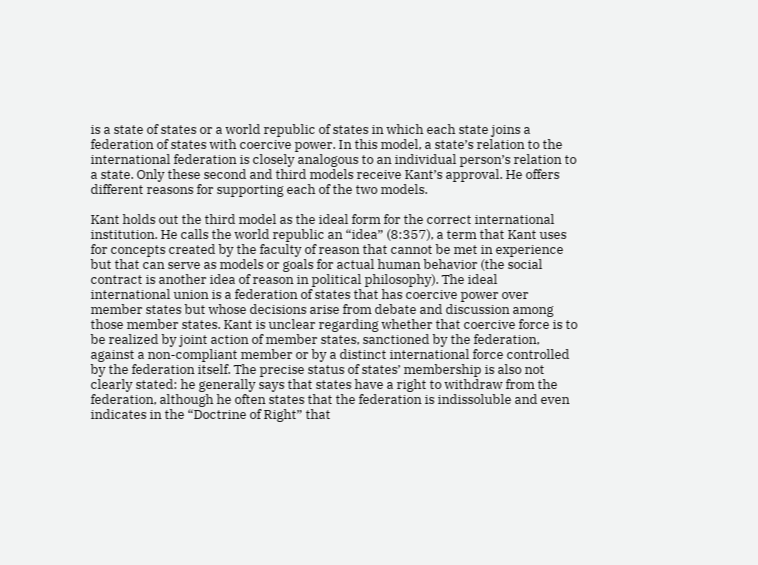is a state of states or a world republic of states in which each state joins a federation of states with coercive power. In this model, a state’s relation to the international federation is closely analogous to an individual person’s relation to a state. Only these second and third models receive Kant’s approval. He offers different reasons for supporting each of the two models.

Kant holds out the third model as the ideal form for the correct international institution. He calls the world republic an “idea” (8:357), a term that Kant uses for concepts created by the faculty of reason that cannot be met in experience but that can serve as models or goals for actual human behavior (the social contract is another idea of reason in political philosophy). The ideal international union is a federation of states that has coercive power over member states but whose decisions arise from debate and discussion among those member states. Kant is unclear regarding whether that coercive force is to be realized by joint action of member states, sanctioned by the federation, against a non-compliant member or by a distinct international force controlled by the federation itself. The precise status of states’ membership is also not clearly stated: he generally says that states have a right to withdraw from the federation, although he often states that the federation is indissoluble and even indicates in the “Doctrine of Right” that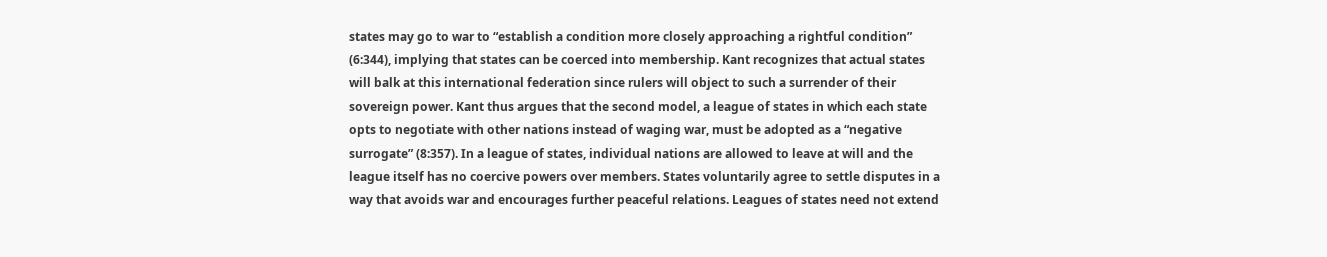states may go to war to “establish a condition more closely approaching a rightful condition” (6:344), implying that states can be coerced into membership. Kant recognizes that actual states will balk at this international federation since rulers will object to such a surrender of their sovereign power. Kant thus argues that the second model, a league of states in which each state opts to negotiate with other nations instead of waging war, must be adopted as a “negative surrogate” (8:357). In a league of states, individual nations are allowed to leave at will and the league itself has no coercive powers over members. States voluntarily agree to settle disputes in a way that avoids war and encourages further peaceful relations. Leagues of states need not extend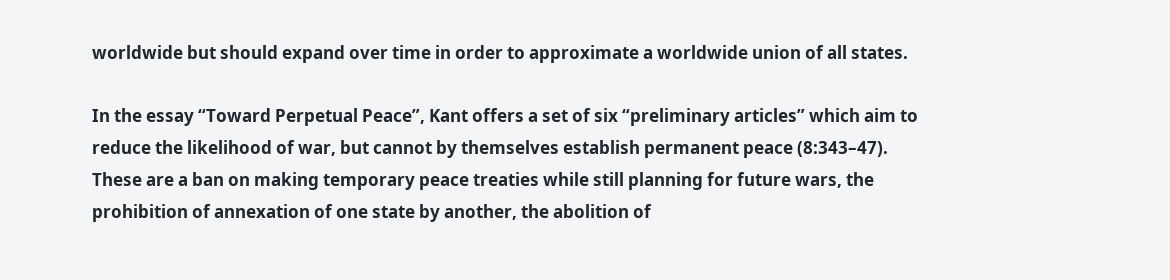worldwide but should expand over time in order to approximate a worldwide union of all states.

In the essay “Toward Perpetual Peace”, Kant offers a set of six “preliminary articles” which aim to reduce the likelihood of war, but cannot by themselves establish permanent peace (8:343–47). These are a ban on making temporary peace treaties while still planning for future wars, the prohibition of annexation of one state by another, the abolition of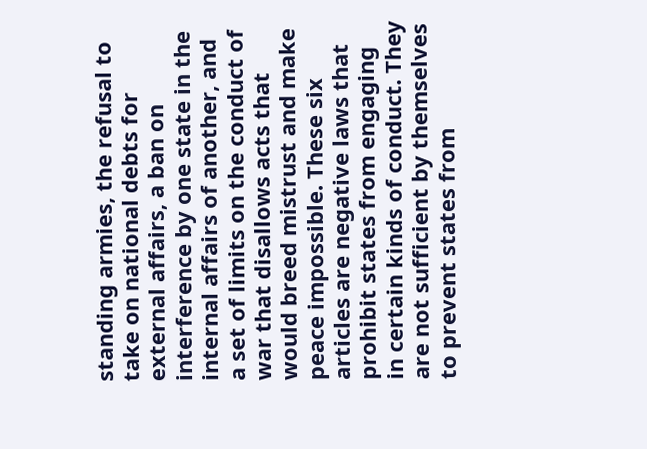standing armies, the refusal to take on national debts for external affairs, a ban on interference by one state in the internal affairs of another, and a set of limits on the conduct of war that disallows acts that would breed mistrust and make peace impossible. These six articles are negative laws that prohibit states from engaging in certain kinds of conduct. They are not sufficient by themselves to prevent states from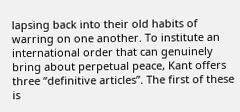lapsing back into their old habits of warring on one another. To institute an international order that can genuinely bring about perpetual peace, Kant offers three “definitive articles”. The first of these is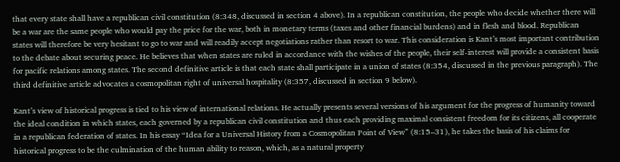that every state shall have a republican civil constitution (8:348, discussed in section 4 above). In a republican constitution, the people who decide whether there will be a war are the same people who would pay the price for the war, both in monetary terms (taxes and other financial burdens) and in flesh and blood. Republican states will therefore be very hesitant to go to war and will readily accept negotiations rather than resort to war. This consideration is Kant’s most important contribution to the debate about securing peace. He believes that when states are ruled in accordance with the wishes of the people, their self-interest will provide a consistent basis for pacific relations among states. The second definitive article is that each state shall participate in a union of states (8:354, discussed in the previous paragraph). The third definitive article advocates a cosmopolitan right of universal hospitality (8:357, discussed in section 9 below).

Kant’s view of historical progress is tied to his view of international relations. He actually presents several versions of his argument for the progress of humanity toward the ideal condition in which states, each governed by a republican civil constitution and thus each providing maximal consistent freedom for its citizens, all cooperate in a republican federation of states. In his essay “Idea for a Universal History from a Cosmopolitan Point of View” (8:15–31), he takes the basis of his claims for historical progress to be the culmination of the human ability to reason, which, as a natural property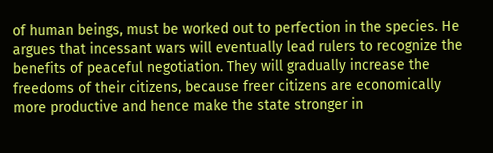of human beings, must be worked out to perfection in the species. He argues that incessant wars will eventually lead rulers to recognize the benefits of peaceful negotiation. They will gradually increase the freedoms of their citizens, because freer citizens are economically more productive and hence make the state stronger in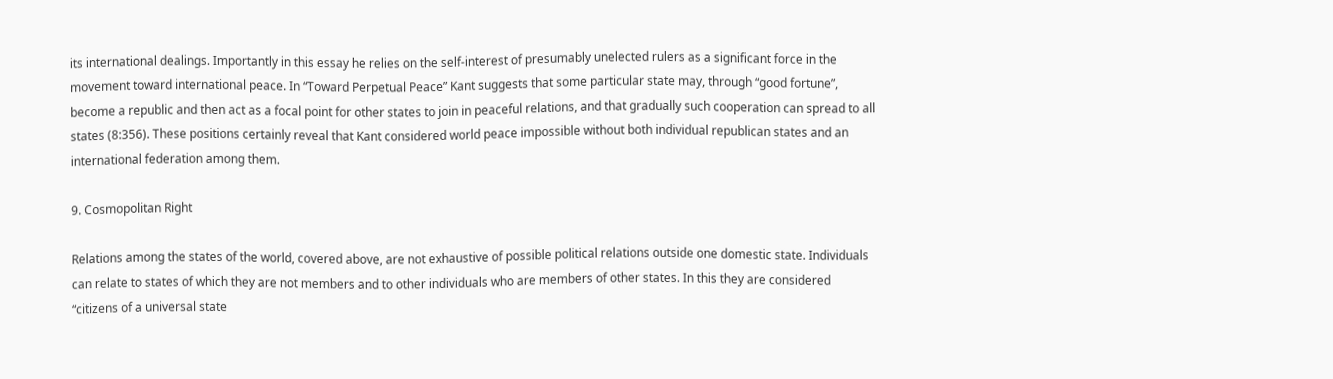its international dealings. Importantly in this essay he relies on the self-interest of presumably unelected rulers as a significant force in the movement toward international peace. In “Toward Perpetual Peace” Kant suggests that some particular state may, through “good fortune”, become a republic and then act as a focal point for other states to join in peaceful relations, and that gradually such cooperation can spread to all states (8:356). These positions certainly reveal that Kant considered world peace impossible without both individual republican states and an international federation among them.

9. Cosmopolitan Right

Relations among the states of the world, covered above, are not exhaustive of possible political relations outside one domestic state. Individuals can relate to states of which they are not members and to other individuals who are members of other states. In this they are considered “citizens of a universal state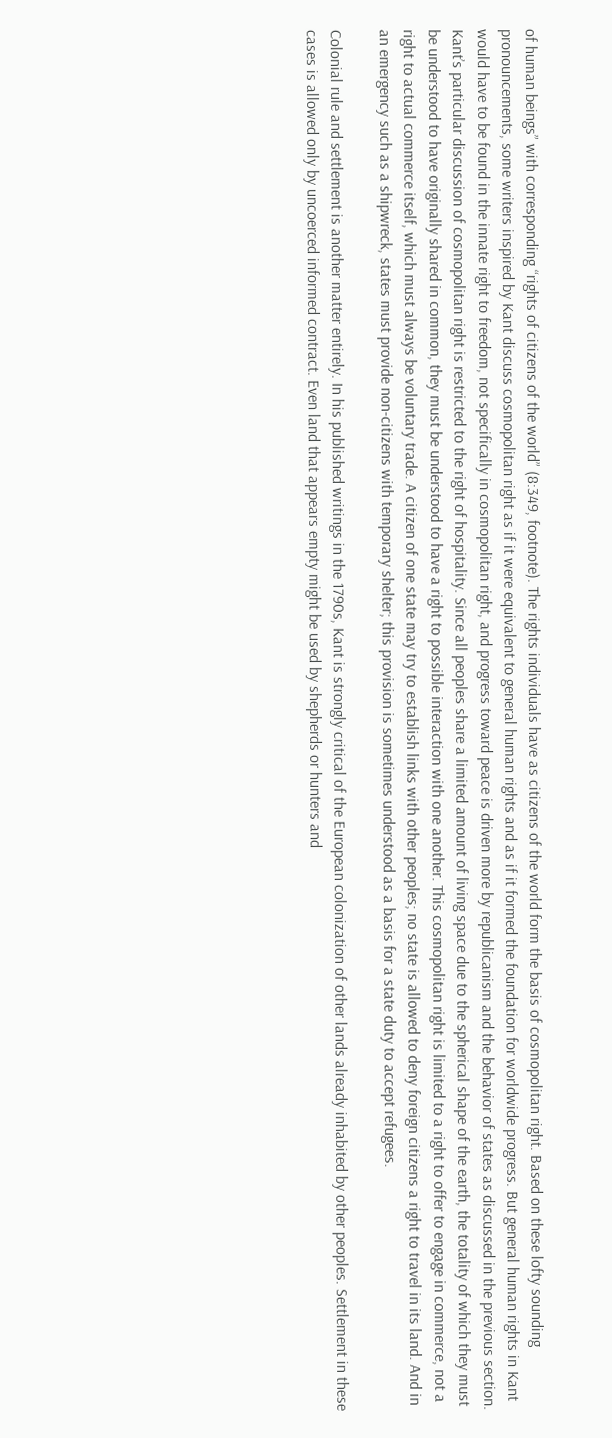of human beings” with corresponding “rights of citizens of the world” (8:349, footnote). The rights individuals have as citizens of the world form the basis of cosmopolitan right. Based on these lofty sounding pronouncements, some writers inspired by Kant discuss cosmopolitan right as if it were equivalent to general human rights and as if it formed the foundation for worldwide progress. But general human rights in Kant would have to be found in the innate right to freedom, not specifically in cosmopolitan right, and progress toward peace is driven more by republicanism and the behavior of states as discussed in the previous section. Kant’s particular discussion of cosmopolitan right is restricted to the right of hospitality. Since all peoples share a limited amount of living space due to the spherical shape of the earth, the totality of which they must be understood to have originally shared in common, they must be understood to have a right to possible interaction with one another. This cosmopolitan right is limited to a right to offer to engage in commerce, not a right to actual commerce itself, which must always be voluntary trade. A citizen of one state may try to establish links with other peoples; no state is allowed to deny foreign citizens a right to travel in its land. And in an emergency such as a shipwreck, states must provide non-citizens with temporary shelter; this provision is sometimes understood as a basis for a state duty to accept refugees.

Colonial rule and settlement is another matter entirely. In his published writings in the 1790s, Kant is strongly critical of the European colonization of other lands already inhabited by other peoples. Settlement in these cases is allowed only by uncoerced informed contract. Even land that appears empty might be used by shepherds or hunters and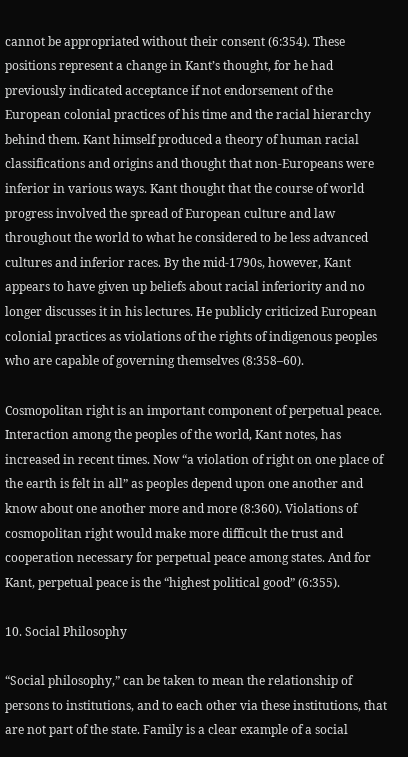cannot be appropriated without their consent (6:354). These positions represent a change in Kant’s thought, for he had previously indicated acceptance if not endorsement of the European colonial practices of his time and the racial hierarchy behind them. Kant himself produced a theory of human racial classifications and origins and thought that non-Europeans were inferior in various ways. Kant thought that the course of world progress involved the spread of European culture and law throughout the world to what he considered to be less advanced cultures and inferior races. By the mid-1790s, however, Kant appears to have given up beliefs about racial inferiority and no longer discusses it in his lectures. He publicly criticized European colonial practices as violations of the rights of indigenous peoples who are capable of governing themselves (8:358–60).

Cosmopolitan right is an important component of perpetual peace. Interaction among the peoples of the world, Kant notes, has increased in recent times. Now “a violation of right on one place of the earth is felt in all” as peoples depend upon one another and know about one another more and more (8:360). Violations of cosmopolitan right would make more difficult the trust and cooperation necessary for perpetual peace among states. And for Kant, perpetual peace is the “highest political good” (6:355).

10. Social Philosophy

“Social philosophy,” can be taken to mean the relationship of persons to institutions, and to each other via these institutions, that are not part of the state. Family is a clear example of a social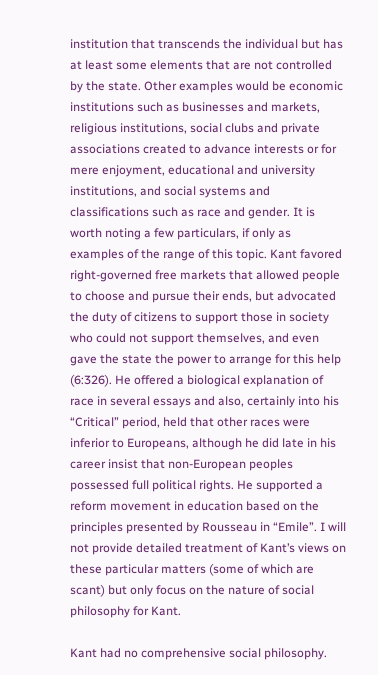institution that transcends the individual but has at least some elements that are not controlled by the state. Other examples would be economic institutions such as businesses and markets, religious institutions, social clubs and private associations created to advance interests or for mere enjoyment, educational and university institutions, and social systems and classifications such as race and gender. It is worth noting a few particulars, if only as examples of the range of this topic. Kant favored right-governed free markets that allowed people to choose and pursue their ends, but advocated the duty of citizens to support those in society who could not support themselves, and even gave the state the power to arrange for this help (6:326). He offered a biological explanation of race in several essays and also, certainly into his “Critical” period, held that other races were inferior to Europeans, although he did late in his career insist that non-European peoples possessed full political rights. He supported a reform movement in education based on the principles presented by Rousseau in “Emile”. I will not provide detailed treatment of Kant’s views on these particular matters (some of which are scant) but only focus on the nature of social philosophy for Kant.

Kant had no comprehensive social philosophy.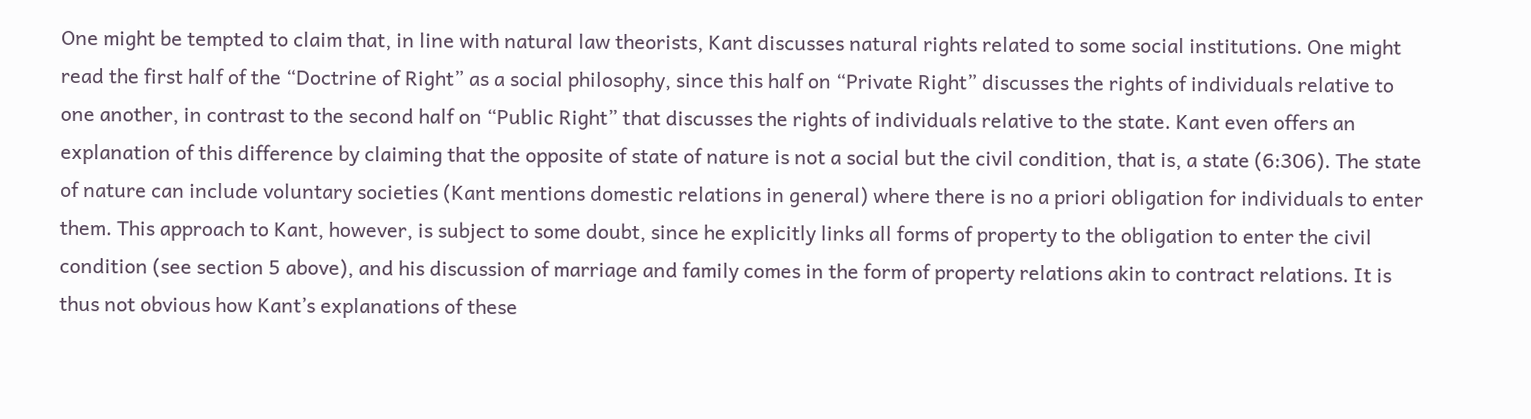One might be tempted to claim that, in line with natural law theorists, Kant discusses natural rights related to some social institutions. One might read the first half of the “Doctrine of Right” as a social philosophy, since this half on “Private Right” discusses the rights of individuals relative to one another, in contrast to the second half on “Public Right” that discusses the rights of individuals relative to the state. Kant even offers an explanation of this difference by claiming that the opposite of state of nature is not a social but the civil condition, that is, a state (6:306). The state of nature can include voluntary societies (Kant mentions domestic relations in general) where there is no a priori obligation for individuals to enter them. This approach to Kant, however, is subject to some doubt, since he explicitly links all forms of property to the obligation to enter the civil condition (see section 5 above), and his discussion of marriage and family comes in the form of property relations akin to contract relations. It is thus not obvious how Kant’s explanations of these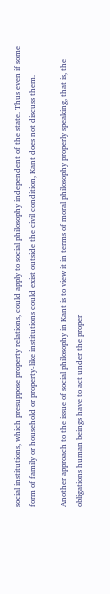social institutions, which presuppose property relations, could apply to social philosophy independent of the state. Thus even if some form of family or household or property-like institutions could exist outside the civil condition, Kant does not discuss them.

Another approach to the issue of social philosophy in Kant is to view it in terms of moral philosophy properly speaking, that is, the obligations human beings have to act under the proper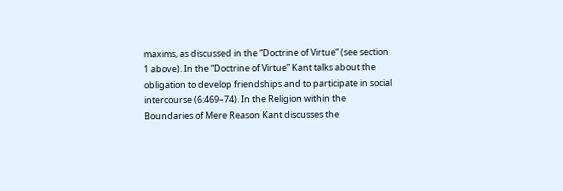maxims, as discussed in the “Doctrine of Virtue” (see section 1 above). In the “Doctrine of Virtue” Kant talks about the obligation to develop friendships and to participate in social intercourse (6:469–74). In the Religion within the Boundaries of Mere Reason Kant discusses the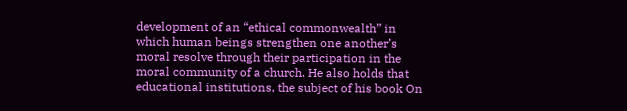development of an “ethical commonwealth” in which human beings strengthen one another’s moral resolve through their participation in the moral community of a church. He also holds that educational institutions, the subject of his book On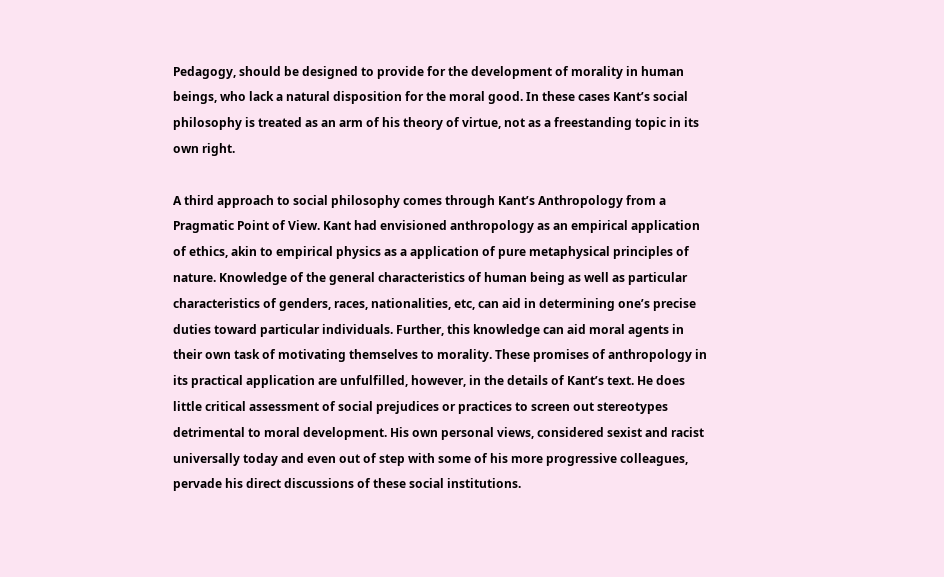Pedagogy, should be designed to provide for the development of morality in human beings, who lack a natural disposition for the moral good. In these cases Kant’s social philosophy is treated as an arm of his theory of virtue, not as a freestanding topic in its own right.

A third approach to social philosophy comes through Kant’s Anthropology from a Pragmatic Point of View. Kant had envisioned anthropology as an empirical application of ethics, akin to empirical physics as a application of pure metaphysical principles of nature. Knowledge of the general characteristics of human being as well as particular characteristics of genders, races, nationalities, etc, can aid in determining one’s precise duties toward particular individuals. Further, this knowledge can aid moral agents in their own task of motivating themselves to morality. These promises of anthropology in its practical application are unfulfilled, however, in the details of Kant’s text. He does little critical assessment of social prejudices or practices to screen out stereotypes detrimental to moral development. His own personal views, considered sexist and racist universally today and even out of step with some of his more progressive colleagues, pervade his direct discussions of these social institutions.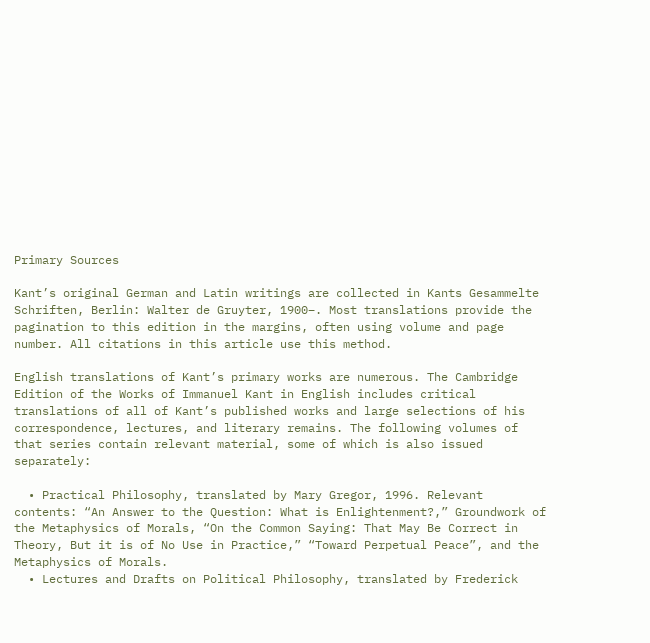Primary Sources

Kant’s original German and Latin writings are collected in Kants Gesammelte Schriften, Berlin: Walter de Gruyter, 1900–. Most translations provide the pagination to this edition in the margins, often using volume and page number. All citations in this article use this method.

English translations of Kant’s primary works are numerous. The Cambridge Edition of the Works of Immanuel Kant in English includes critical translations of all of Kant’s published works and large selections of his correspondence, lectures, and literary remains. The following volumes of that series contain relevant material, some of which is also issued separately:

  • Practical Philosophy, translated by Mary Gregor, 1996. Relevant contents: “An Answer to the Question: What is Enlightenment?,” Groundwork of the Metaphysics of Morals, “On the Common Saying: That May Be Correct in Theory, But it is of No Use in Practice,” “Toward Perpetual Peace”, and the Metaphysics of Morals.
  • Lectures and Drafts on Political Philosophy, translated by Frederick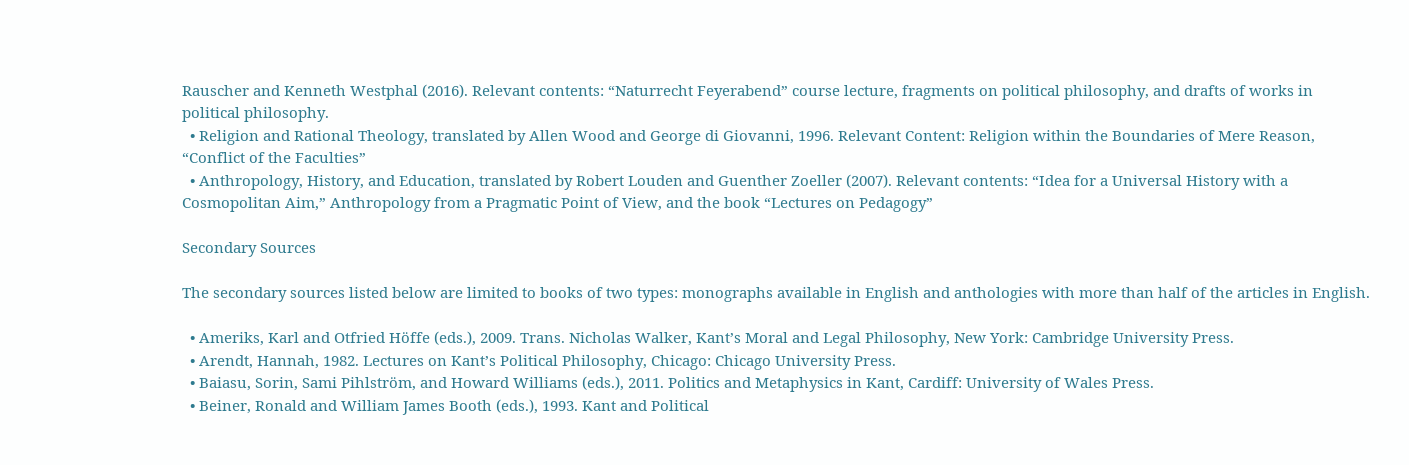Rauscher and Kenneth Westphal (2016). Relevant contents: “Naturrecht Feyerabend” course lecture, fragments on political philosophy, and drafts of works in political philosophy.
  • Religion and Rational Theology, translated by Allen Wood and George di Giovanni, 1996. Relevant Content: Religion within the Boundaries of Mere Reason, “Conflict of the Faculties”
  • Anthropology, History, and Education, translated by Robert Louden and Guenther Zoeller (2007). Relevant contents: “Idea for a Universal History with a Cosmopolitan Aim,” Anthropology from a Pragmatic Point of View, and the book “Lectures on Pedagogy”

Secondary Sources

The secondary sources listed below are limited to books of two types: monographs available in English and anthologies with more than half of the articles in English.

  • Ameriks, Karl and Otfried Höffe (eds.), 2009. Trans. Nicholas Walker, Kant’s Moral and Legal Philosophy, New York: Cambridge University Press.
  • Arendt, Hannah, 1982. Lectures on Kant’s Political Philosophy, Chicago: Chicago University Press.
  • Baiasu, Sorin, Sami Pihlström, and Howard Williams (eds.), 2011. Politics and Metaphysics in Kant, Cardiff: University of Wales Press.
  • Beiner, Ronald and William James Booth (eds.), 1993. Kant and Political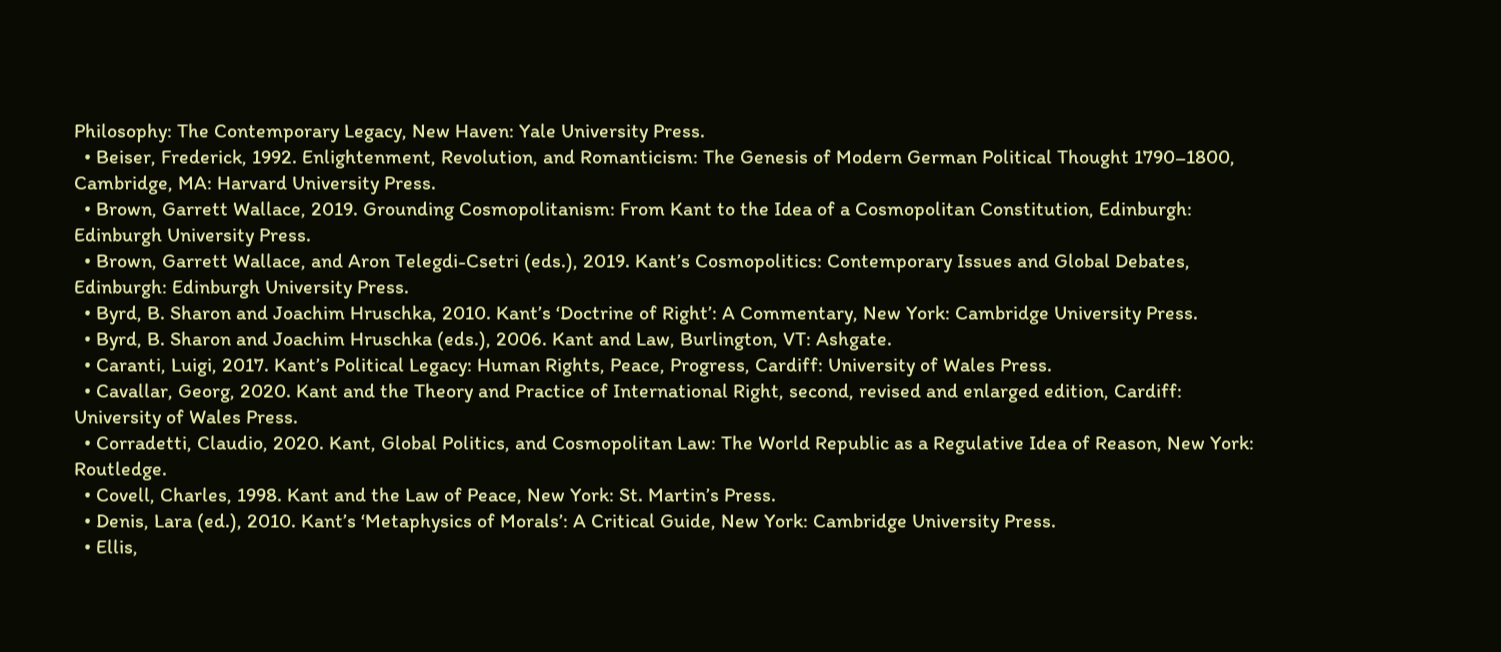Philosophy: The Contemporary Legacy, New Haven: Yale University Press.
  • Beiser, Frederick, 1992. Enlightenment, Revolution, and Romanticism: The Genesis of Modern German Political Thought 1790–1800, Cambridge, MA: Harvard University Press.
  • Brown, Garrett Wallace, 2019. Grounding Cosmopolitanism: From Kant to the Idea of a Cosmopolitan Constitution, Edinburgh: Edinburgh University Press.
  • Brown, Garrett Wallace, and Aron Telegdi-Csetri (eds.), 2019. Kant’s Cosmopolitics: Contemporary Issues and Global Debates, Edinburgh: Edinburgh University Press.
  • Byrd, B. Sharon and Joachim Hruschka, 2010. Kant’s ‘Doctrine of Right’: A Commentary, New York: Cambridge University Press.
  • Byrd, B. Sharon and Joachim Hruschka (eds.), 2006. Kant and Law, Burlington, VT: Ashgate.
  • Caranti, Luigi, 2017. Kant’s Political Legacy: Human Rights, Peace, Progress, Cardiff: University of Wales Press.
  • Cavallar, Georg, 2020. Kant and the Theory and Practice of International Right, second, revised and enlarged edition, Cardiff: University of Wales Press.
  • Corradetti, Claudio, 2020. Kant, Global Politics, and Cosmopolitan Law: The World Republic as a Regulative Idea of Reason, New York: Routledge.
  • Covell, Charles, 1998. Kant and the Law of Peace, New York: St. Martin’s Press.
  • Denis, Lara (ed.), 2010. Kant’s ‘Metaphysics of Morals’: A Critical Guide, New York: Cambridge University Press.
  • Ellis,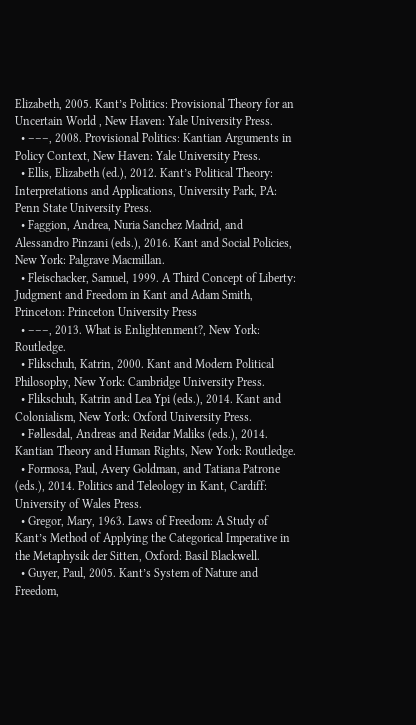Elizabeth, 2005. Kant’s Politics: Provisional Theory for an Uncertain World , New Haven: Yale University Press.
  • –––, 2008. Provisional Politics: Kantian Arguments in Policy Context, New Haven: Yale University Press.
  • Ellis, Elizabeth (ed.), 2012. Kant’s Political Theory: Interpretations and Applications, University Park, PA: Penn State University Press.
  • Faggion, Andrea, Nuria Sanchez Madrid, and Alessandro Pinzani (eds.), 2016. Kant and Social Policies, New York: Palgrave Macmillan.
  • Fleischacker, Samuel, 1999. A Third Concept of Liberty: Judgment and Freedom in Kant and Adam Smith, Princeton: Princeton University Press
  • –––, 2013. What is Enlightenment?, New York: Routledge.
  • Flikschuh, Katrin, 2000. Kant and Modern Political Philosophy, New York: Cambridge University Press.
  • Flikschuh, Katrin and Lea Ypi (eds.), 2014. Kant and Colonialism, New York: Oxford University Press.
  • Føllesdal, Andreas and Reidar Maliks (eds.), 2014. Kantian Theory and Human Rights, New York: Routledge.
  • Formosa, Paul, Avery Goldman, and Tatiana Patrone (eds.), 2014. Politics and Teleology in Kant, Cardiff: University of Wales Press.
  • Gregor, Mary, 1963. Laws of Freedom: A Study of Kant’s Method of Applying the Categorical Imperative in the Metaphysik der Sitten, Oxford: Basil Blackwell.
  • Guyer, Paul, 2005. Kant’s System of Nature and Freedom,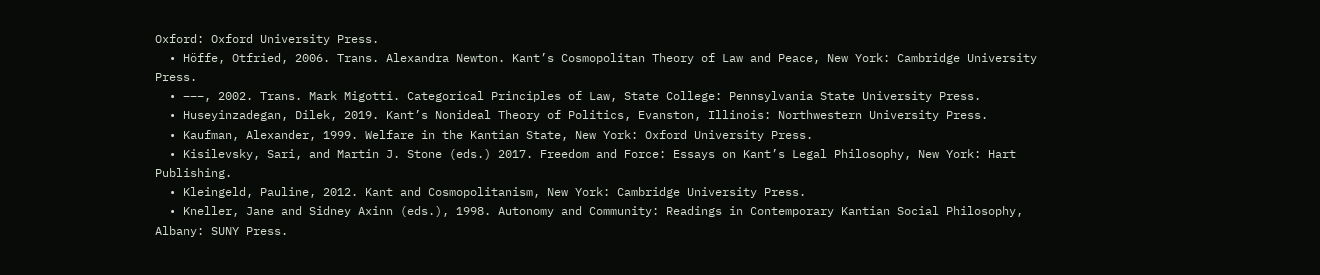Oxford: Oxford University Press.
  • Höffe, Otfried, 2006. Trans. Alexandra Newton. Kant’s Cosmopolitan Theory of Law and Peace, New York: Cambridge University Press.
  • –––, 2002. Trans. Mark Migotti. Categorical Principles of Law, State College: Pennsylvania State University Press.
  • Huseyinzadegan, Dilek, 2019. Kant’s Nonideal Theory of Politics, Evanston, Illinois: Northwestern University Press.
  • Kaufman, Alexander, 1999. Welfare in the Kantian State, New York: Oxford University Press.
  • Kisilevsky, Sari, and Martin J. Stone (eds.) 2017. Freedom and Force: Essays on Kant’s Legal Philosophy, New York: Hart Publishing.
  • Kleingeld, Pauline, 2012. Kant and Cosmopolitanism, New York: Cambridge University Press.
  • Kneller, Jane and Sidney Axinn (eds.), 1998. Autonomy and Community: Readings in Contemporary Kantian Social Philosophy, Albany: SUNY Press.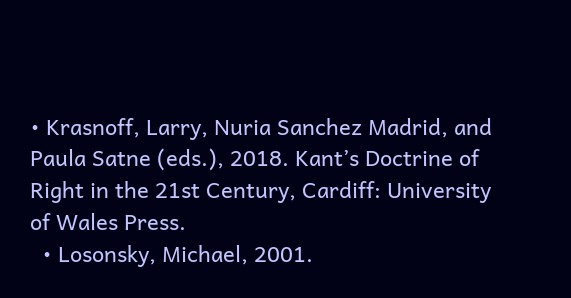• Krasnoff, Larry, Nuria Sanchez Madrid, and Paula Satne (eds.), 2018. Kant’s Doctrine of Right in the 21st Century, Cardiff: University of Wales Press.
  • Losonsky, Michael, 2001.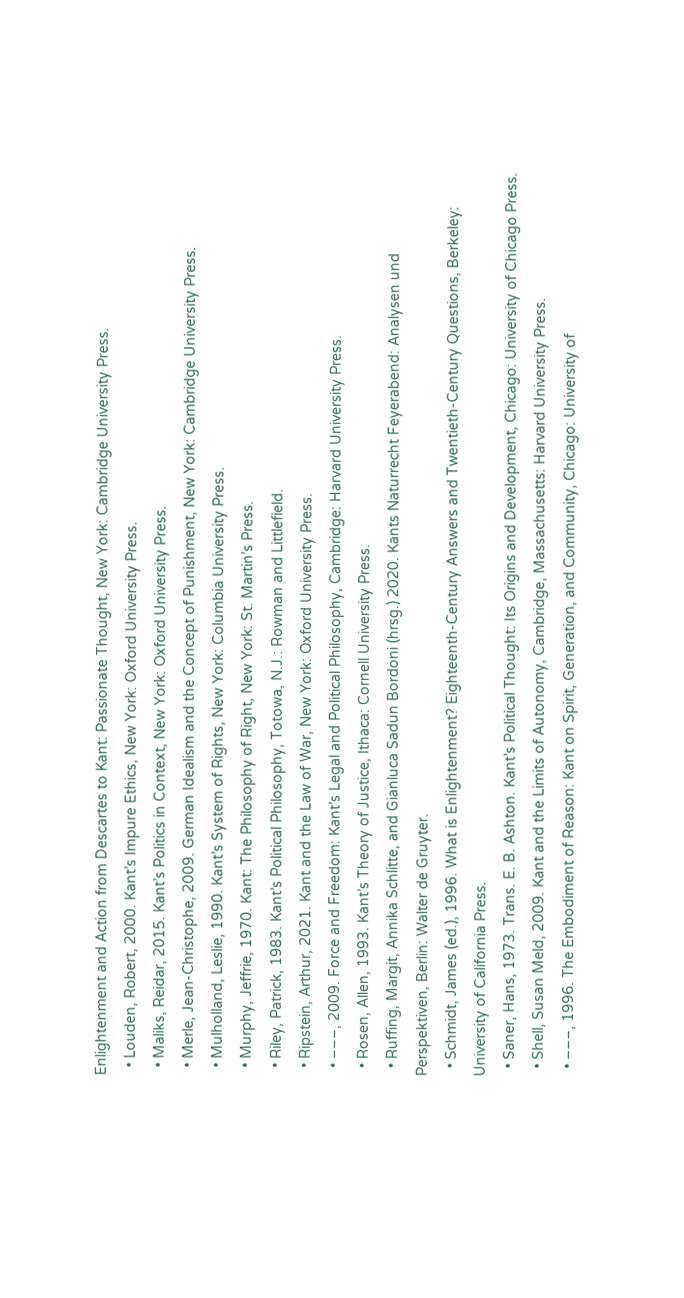Enlightenment and Action from Descartes to Kant: Passionate Thought, New York: Cambridge University Press.
  • Louden, Robert, 2000. Kant’s Impure Ethics, New York: Oxford University Press.
  • Maliks, Reidar, 2015. Kant’s Politics in Context, New York: Oxford University Press.
  • Merle, Jean-Christophe, 2009. German Idealism and the Concept of Punishment, New York: Cambridge University Press.
  • Mulholland, Leslie, 1990. Kant’s System of Rights, New York: Columbia University Press.
  • Murphy, Jeffrie, 1970. Kant: The Philosophy of Right, New York: St. Martin’s Press.
  • Riley, Patrick, 1983. Kant’s Political Philosophy, Totowa, N.J.: Rowman and Littlefield.
  • Ripstein, Arthur, 2021. Kant and the Law of War, New York: Oxford University Press.
  • –––, 2009. Force and Freedom: Kant’s Legal and Political Philosophy, Cambridge: Harvard University Press.
  • Rosen, Allen, 1993. Kant’s Theory of Justice, Ithaca: Cornell University Press.
  • Ruffing, Margit, Annika Schlitte, and Gianluca Sadun Bordoni (hrsg.) 2020. Kants Naturrecht Feyerabend: Analysen und Perspektiven, Berlin: Walter de Gruyter.
  • Schmidt, James (ed.), 1996. What is Enlightenment? Eighteenth-Century Answers and Twentieth-Century Questions, Berkeley: University of California Press.
  • Saner, Hans, 1973. Trans. E. B. Ashton. Kant’s Political Thought: Its Origins and Development, Chicago: University of Chicago Press.
  • Shell, Susan Meld, 2009. Kant and the Limits of Autonomy, Cambridge, Massachusetts: Harvard University Press.
  • –––, 1996. The Embodiment of Reason: Kant on Spirit, Generation, and Community, Chicago: University of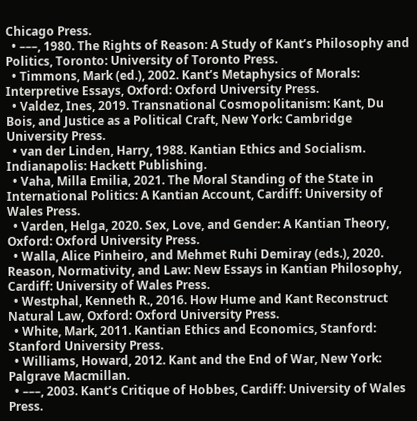Chicago Press.
  • –––, 1980. The Rights of Reason: A Study of Kant’s Philosophy and Politics, Toronto: University of Toronto Press.
  • Timmons, Mark (ed.), 2002. Kant’s Metaphysics of Morals: Interpretive Essays, Oxford: Oxford University Press.
  • Valdez, Ines, 2019. Transnational Cosmopolitanism: Kant, Du Bois, and Justice as a Political Craft, New York: Cambridge University Press.
  • van der Linden, Harry, 1988. Kantian Ethics and Socialism. Indianapolis: Hackett Publishing.
  • Vaha, Milla Emilia, 2021. The Moral Standing of the State in International Politics: A Kantian Account, Cardiff: University of Wales Press.
  • Varden, Helga, 2020. Sex, Love, and Gender: A Kantian Theory, Oxford: Oxford University Press.
  • Walla, Alice Pinheiro, and Mehmet Ruhi Demiray (eds.), 2020. Reason, Normativity, and Law: New Essays in Kantian Philosophy, Cardiff: University of Wales Press.
  • Westphal, Kenneth R., 2016. How Hume and Kant Reconstruct Natural Law, Oxford: Oxford University Press.
  • White, Mark, 2011. Kantian Ethics and Economics, Stanford: Stanford University Press.
  • Williams, Howard, 2012. Kant and the End of War, New York: Palgrave Macmillan.
  • –––, 2003. Kant’s Critique of Hobbes, Cardiff: University of Wales Press.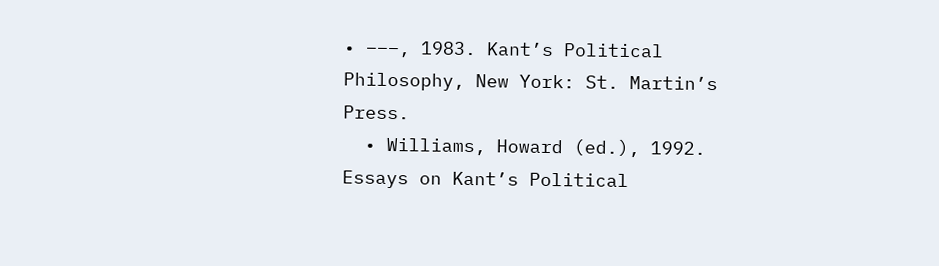• –––, 1983. Kant’s Political Philosophy, New York: St. Martin’s Press.
  • Williams, Howard (ed.), 1992. Essays on Kant’s Political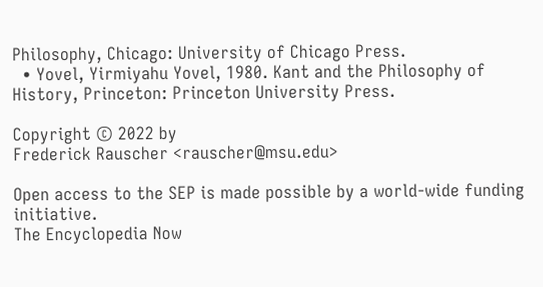Philosophy, Chicago: University of Chicago Press.
  • Yovel, Yirmiyahu Yovel, 1980. Kant and the Philosophy of History, Princeton: Princeton University Press.

Copyright © 2022 by
Frederick Rauscher <rauscher@msu.edu>

Open access to the SEP is made possible by a world-wide funding initiative.
The Encyclopedia Now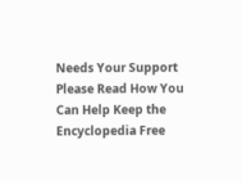Needs Your Support
Please Read How You Can Help Keep the Encyclopedia Free